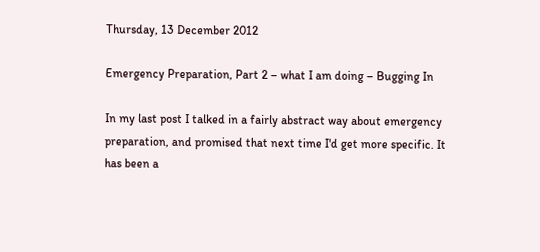Thursday, 13 December 2012

Emergency Preparation, Part 2 – what I am doing – Bugging In

In my last post I talked in a fairly abstract way about emergency preparation, and promised that next time I'd get more specific. It has been a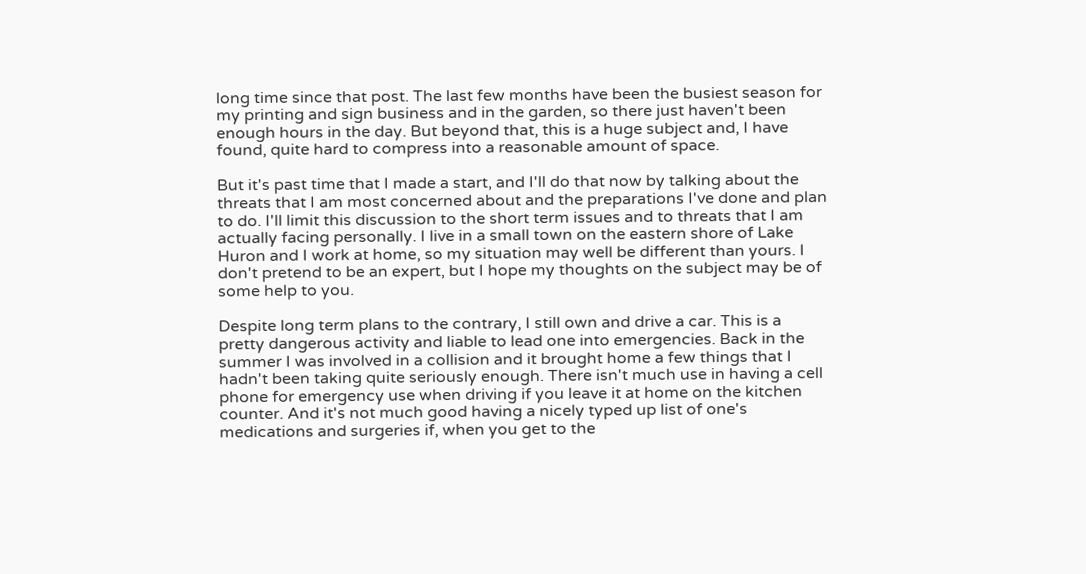long time since that post. The last few months have been the busiest season for my printing and sign business and in the garden, so there just haven't been enough hours in the day. But beyond that, this is a huge subject and, I have found, quite hard to compress into a reasonable amount of space.

But it's past time that I made a start, and I'll do that now by talking about the threats that I am most concerned about and the preparations I've done and plan to do. I'll limit this discussion to the short term issues and to threats that I am actually facing personally. I live in a small town on the eastern shore of Lake Huron and I work at home, so my situation may well be different than yours. I don't pretend to be an expert, but I hope my thoughts on the subject may be of some help to you.

Despite long term plans to the contrary, I still own and drive a car. This is a pretty dangerous activity and liable to lead one into emergencies. Back in the summer I was involved in a collision and it brought home a few things that I hadn't been taking quite seriously enough. There isn't much use in having a cell phone for emergency use when driving if you leave it at home on the kitchen counter. And it's not much good having a nicely typed up list of one's medications and surgeries if, when you get to the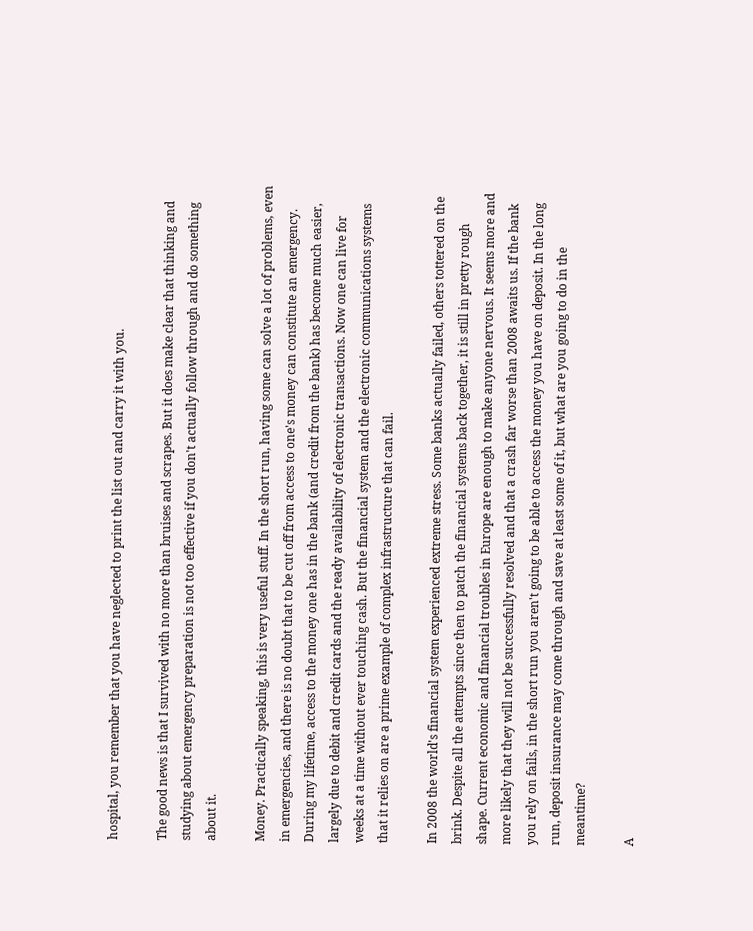hospital, you remember that you have neglected to print the list out and carry it with you.

The good news is that I survived with no more than bruises and scrapes. But it does make clear that thinking and studying about emergency preparation is not too effective if you don't actually follow through and do something about it.

Money. Practically speaking, this is very useful stuff. In the short run, having some can solve a lot of problems, even in emergencies, and there is no doubt that to be cut off from access to one's money can constitute an emergency. During my lifetime, access to the money one has in the bank (and credit from the bank) has become much easier, largely due to debit and credit cards and the ready availability of electronic transactions. Now one can live for weeks at a time without ever touching cash. But the financial system and the electronic communications systems that it relies on are a prime example of complex infrastructure that can fail.

In 2008 the world's financial system experienced extreme stress. Some banks actually failed, others tottered on the brink. Despite all the attempts since then to patch the financial systems back together, it is still in pretty rough shape. Current economic and financial troubles in Europe are enough to make anyone nervous. It seems more and more likely that they will not be successfully resolved and that a crash far worse than 2008 awaits us. If the bank you rely on fails, in the short run you aren't going to be able to access the money you have on deposit. In the long run, deposit insurance may come through and save at least some of it, but what are you going to do in the meantime?

A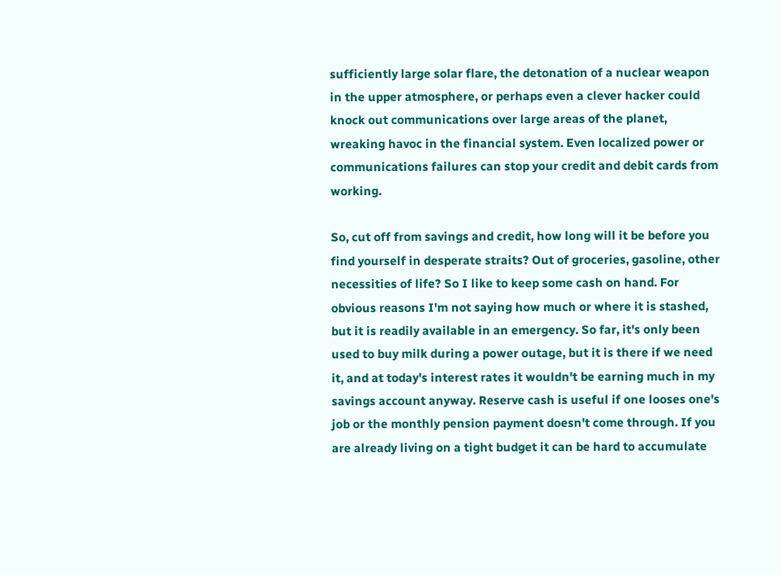sufficiently large solar flare, the detonation of a nuclear weapon in the upper atmosphere, or perhaps even a clever hacker could knock out communications over large areas of the planet, wreaking havoc in the financial system. Even localized power or communications failures can stop your credit and debit cards from working.

So, cut off from savings and credit, how long will it be before you find yourself in desperate straits? Out of groceries, gasoline, other necessities of life? So I like to keep some cash on hand. For obvious reasons I'm not saying how much or where it is stashed, but it is readily available in an emergency. So far, it's only been used to buy milk during a power outage, but it is there if we need it, and at today's interest rates it wouldn't be earning much in my savings account anyway. Reserve cash is useful if one looses one's job or the monthly pension payment doesn't come through. If you are already living on a tight budget it can be hard to accumulate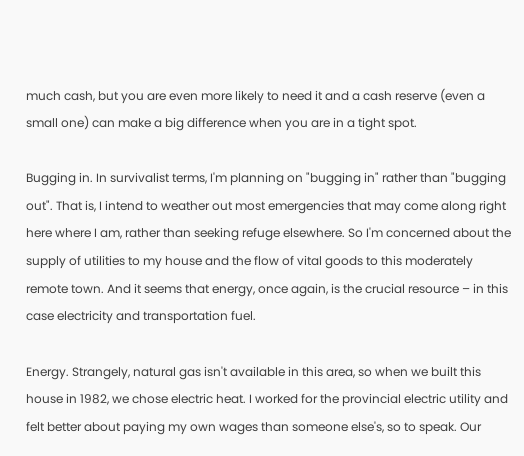much cash, but you are even more likely to need it and a cash reserve (even a small one) can make a big difference when you are in a tight spot.

Bugging in. In survivalist terms, I'm planning on "bugging in" rather than "bugging out". That is, I intend to weather out most emergencies that may come along right here where I am, rather than seeking refuge elsewhere. So I'm concerned about the supply of utilities to my house and the flow of vital goods to this moderately remote town. And it seems that energy, once again, is the crucial resource – in this case electricity and transportation fuel.

Energy. Strangely, natural gas isn't available in this area, so when we built this house in 1982, we chose electric heat. I worked for the provincial electric utility and felt better about paying my own wages than someone else's, so to speak. Our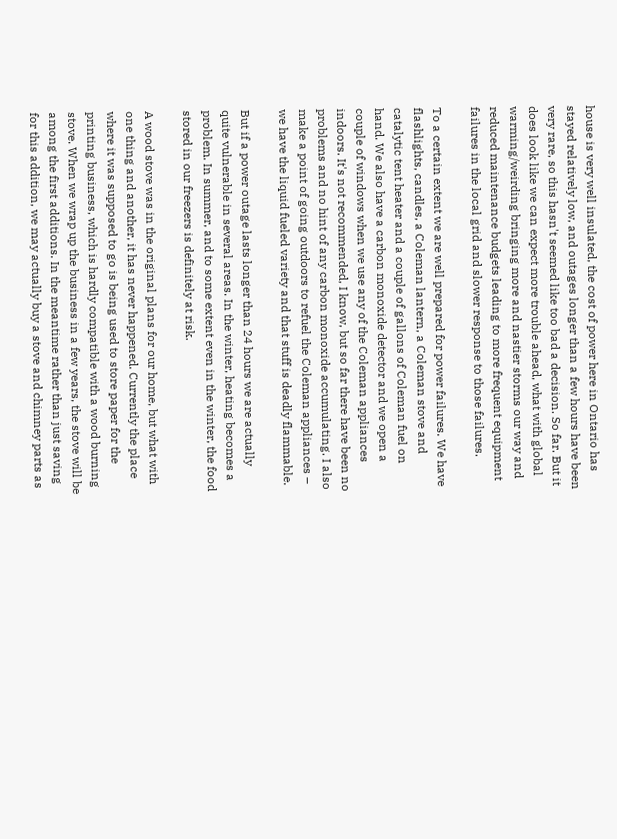house is very well insulated, the cost of power here in Ontario has stayed relatively low, and outages longer than a few hours have been very rare, so this hasn't seemed like too bad a decision. So far. But it does look like we can expect more trouble ahead, what with global warming/weirding bringing more and nastier storms our way and reduced maintenance budgets leading to more frequent equipment failures in the local grid and slower response to those failures.

To a certain extent we are well prepared for power failures. We have flashlights, candles, a Coleman lantern, a Coleman stove and catalytic tent heater and a couple of gallons of Coleman fuel on hand. We also have a carbon monoxide detector and we open a couple of windows when we use any of the Coleman appliances indoors. It's not recommended, I know, but so far there have been no problems and no hint of any carbon monoxide accumulating. I also make a point of going outdoors to refuel the Coleman appliances – we have the liquid fueled variety and that stuff is deadly flammable.

But if a power outage lasts longer than 24 hours we are actually quite vulnerable in several areas. In the winter, heating becomes a problem. In summer, and to some extent even in the winter, the food stored in our freezers is definitely at risk.

A wood stove was in the original plans for our home, but what with one thing and another, it has never happened. Currently the place where it was supposed to go is being used to store paper for the printing business, which is hardly compatible with a wood burning stove. When we wrap up the business in a few years, the stove will be among the first additions. In the meantime rather than just saving for this addition, we may actually buy a stove and chimney parts as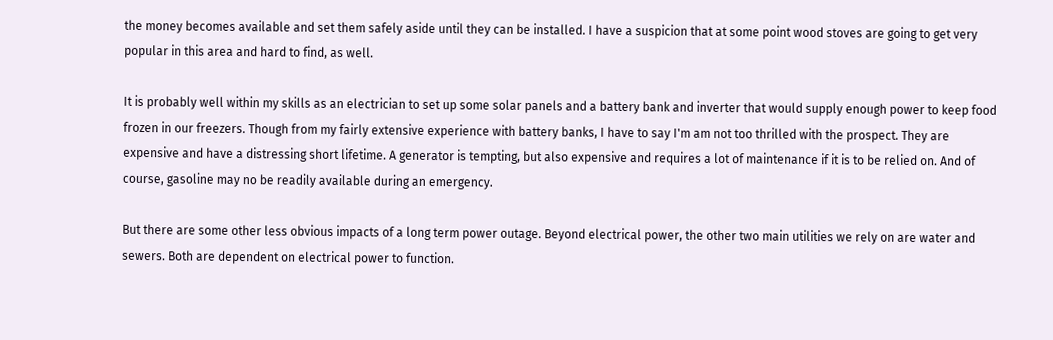the money becomes available and set them safely aside until they can be installed. I have a suspicion that at some point wood stoves are going to get very popular in this area and hard to find, as well.

It is probably well within my skills as an electrician to set up some solar panels and a battery bank and inverter that would supply enough power to keep food frozen in our freezers. Though from my fairly extensive experience with battery banks, I have to say I'm am not too thrilled with the prospect. They are expensive and have a distressing short lifetime. A generator is tempting, but also expensive and requires a lot of maintenance if it is to be relied on. And of course, gasoline may no be readily available during an emergency.

But there are some other less obvious impacts of a long term power outage. Beyond electrical power, the other two main utilities we rely on are water and sewers. Both are dependent on electrical power to function.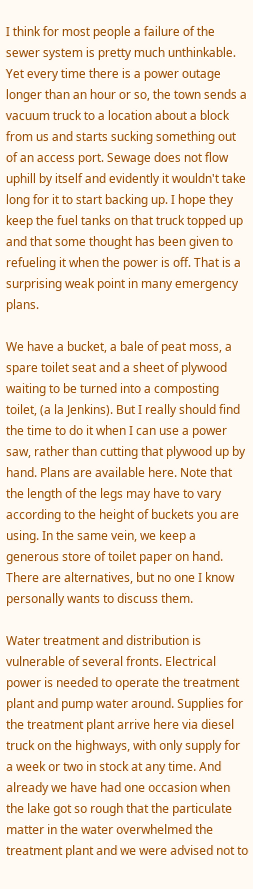I think for most people a failure of the sewer system is pretty much unthinkable. Yet every time there is a power outage longer than an hour or so, the town sends a vacuum truck to a location about a block from us and starts sucking something out of an access port. Sewage does not flow uphill by itself and evidently it wouldn't take long for it to start backing up. I hope they keep the fuel tanks on that truck topped up and that some thought has been given to refueling it when the power is off. That is a surprising weak point in many emergency plans.

We have a bucket, a bale of peat moss, a spare toilet seat and a sheet of plywood waiting to be turned into a composting toilet, (a la Jenkins). But I really should find the time to do it when I can use a power saw, rather than cutting that plywood up by hand. Plans are available here. Note that the length of the legs may have to vary according to the height of buckets you are using. In the same vein, we keep a generous store of toilet paper on hand. There are alternatives, but no one I know personally wants to discuss them.

Water treatment and distribution is vulnerable of several fronts. Electrical power is needed to operate the treatment plant and pump water around. Supplies for the treatment plant arrive here via diesel truck on the highways, with only supply for a week or two in stock at any time. And already we have had one occasion when the lake got so rough that the particulate matter in the water overwhelmed the treatment plant and we were advised not to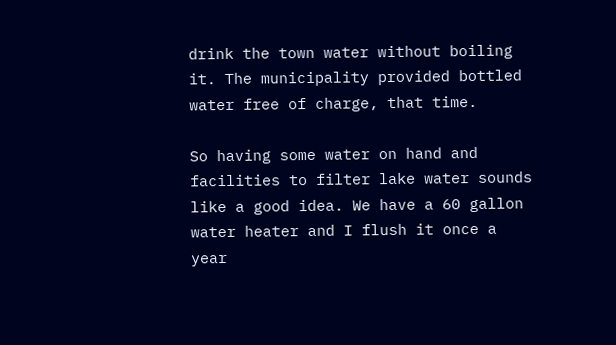drink the town water without boiling it. The municipality provided bottled water free of charge, that time.

So having some water on hand and facilities to filter lake water sounds like a good idea. We have a 60 gallon water heater and I flush it once a year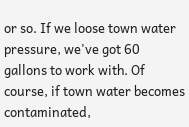or so. If we loose town water pressure, we've got 60 gallons to work with. Of course, if town water becomes contaminated,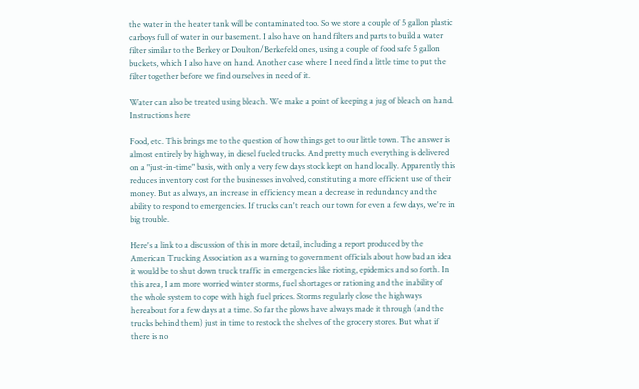the water in the heater tank will be contaminated too. So we store a couple of 5 gallon plastic carboys full of water in our basement. I also have on hand filters and parts to build a water filter similar to the Berkey or Doulton/Berkefeld ones, using a couple of food safe 5 gallon buckets, which I also have on hand. Another case where I need find a little time to put the filter together before we find ourselves in need of it.

Water can also be treated using bleach. We make a point of keeping a jug of bleach on hand. Instructions here

Food, etc. This brings me to the question of how things get to our little town. The answer is almost entirely by highway, in diesel fueled trucks. And pretty much everything is delivered on a "just-in-time" basis, with only a very few days stock kept on hand locally. Apparently this reduces inventory cost for the businesses involved, constituting a more efficient use of their money. But as always, an increase in efficiency mean a decrease in redundancy and the ability to respond to emergencies. If trucks can't reach our town for even a few days, we're in big trouble.

Here's a link to a discussion of this in more detail, including a report produced by the American Trucking Association as a warning to government officials about how bad an idea it would be to shut down truck traffic in emergencies like rioting, epidemics and so forth. In this area, I am more worried winter storms, fuel shortages or rationing and the inability of the whole system to cope with high fuel prices. Storms regularly close the highways hereabout for a few days at a time. So far the plows have always made it through (and the trucks behind them) just in time to restock the shelves of the grocery stores. But what if there is no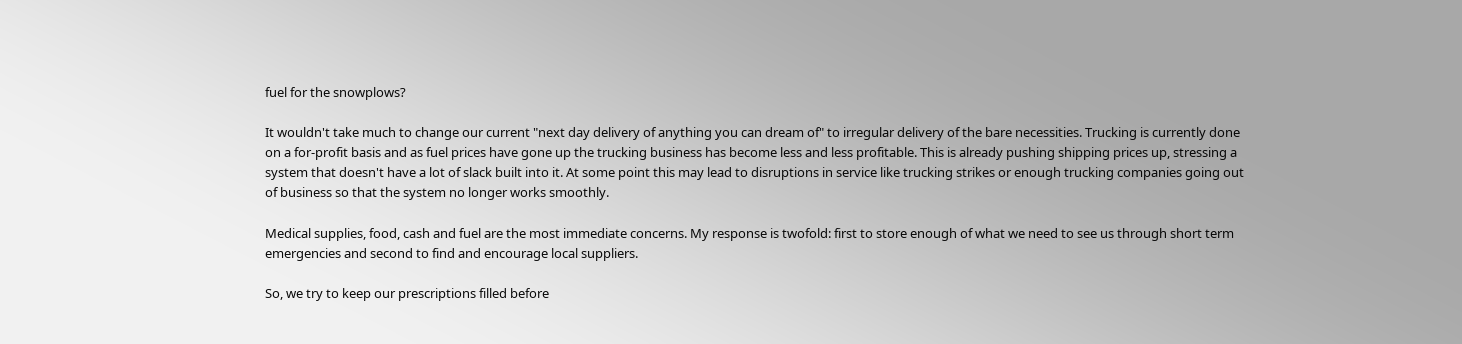fuel for the snowplows?

It wouldn't take much to change our current "next day delivery of anything you can dream of" to irregular delivery of the bare necessities. Trucking is currently done on a for-profit basis and as fuel prices have gone up the trucking business has become less and less profitable. This is already pushing shipping prices up, stressing a system that doesn't have a lot of slack built into it. At some point this may lead to disruptions in service like trucking strikes or enough trucking companies going out of business so that the system no longer works smoothly.

Medical supplies, food, cash and fuel are the most immediate concerns. My response is twofold: first to store enough of what we need to see us through short term emergencies and second to find and encourage local suppliers.

So, we try to keep our prescriptions filled before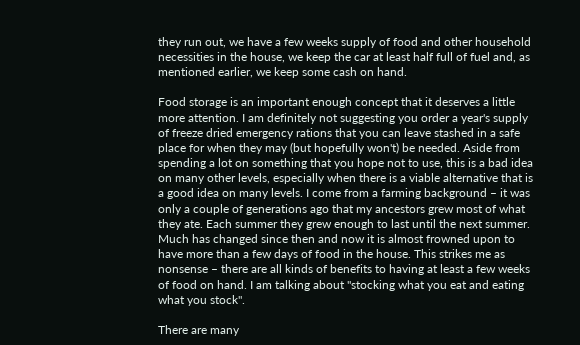they run out, we have a few weeks supply of food and other household necessities in the house, we keep the car at least half full of fuel and, as mentioned earlier, we keep some cash on hand.

Food storage is an important enough concept that it deserves a little more attention. I am definitely not suggesting you order a year's supply of freeze dried emergency rations that you can leave stashed in a safe place for when they may (but hopefully won't) be needed. Aside from spending a lot on something that you hope not to use, this is a bad idea on many other levels, especially when there is a viable alternative that is a good idea on many levels. I come from a farming background – it was only a couple of generations ago that my ancestors grew most of what they ate. Each summer they grew enough to last until the next summer. Much has changed since then and now it is almost frowned upon to have more than a few days of food in the house. This strikes me as nonsense – there are all kinds of benefits to having at least a few weeks of food on hand. I am talking about "stocking what you eat and eating what you stock".

There are many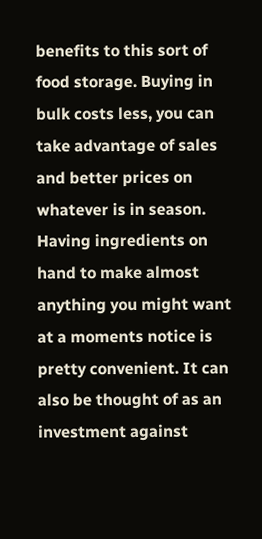benefits to this sort of food storage. Buying in bulk costs less, you can take advantage of sales and better prices on whatever is in season. Having ingredients on hand to make almost anything you might want at a moments notice is pretty convenient. It can also be thought of as an investment against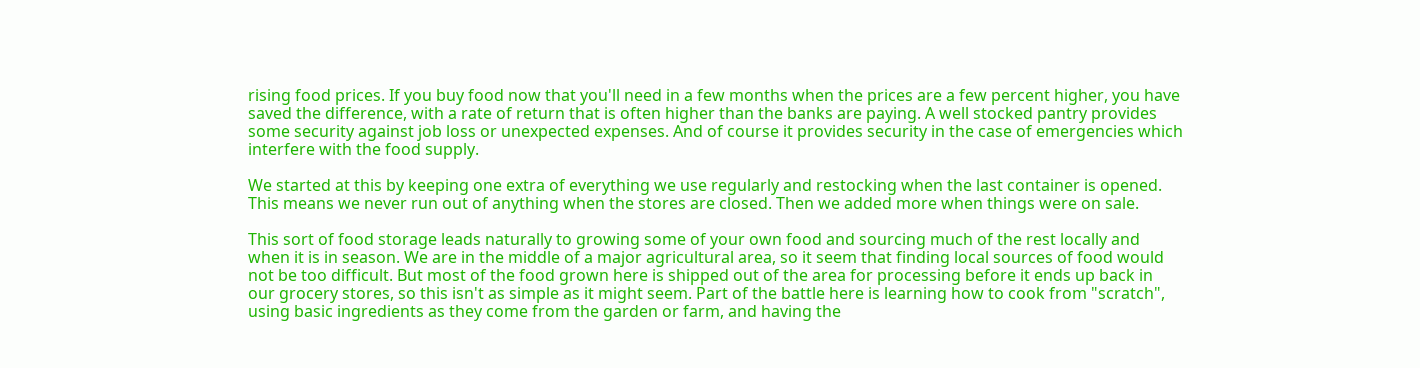rising food prices. If you buy food now that you'll need in a few months when the prices are a few percent higher, you have saved the difference, with a rate of return that is often higher than the banks are paying. A well stocked pantry provides some security against job loss or unexpected expenses. And of course it provides security in the case of emergencies which interfere with the food supply.

We started at this by keeping one extra of everything we use regularly and restocking when the last container is opened. This means we never run out of anything when the stores are closed. Then we added more when things were on sale.

This sort of food storage leads naturally to growing some of your own food and sourcing much of the rest locally and when it is in season. We are in the middle of a major agricultural area, so it seem that finding local sources of food would not be too difficult. But most of the food grown here is shipped out of the area for processing before it ends up back in our grocery stores, so this isn't as simple as it might seem. Part of the battle here is learning how to cook from "scratch", using basic ingredients as they come from the garden or farm, and having the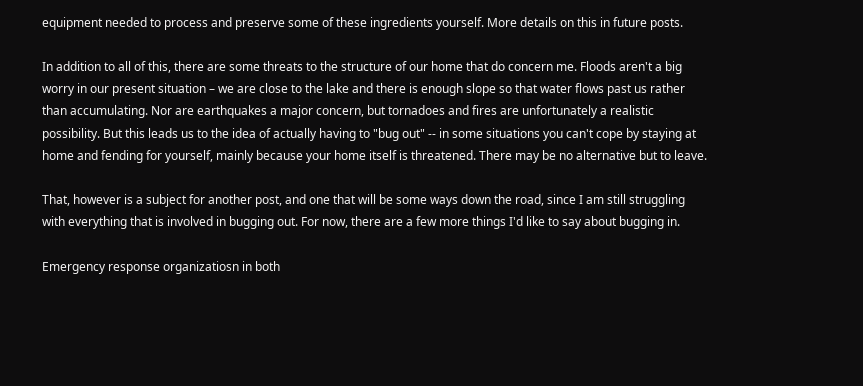equipment needed to process and preserve some of these ingredients yourself. More details on this in future posts.

In addition to all of this, there are some threats to the structure of our home that do concern me. Floods aren't a big worry in our present situation – we are close to the lake and there is enough slope so that water flows past us rather than accumulating. Nor are earthquakes a major concern, but tornadoes and fires are unfortunately a realistic possibility. But this leads us to the idea of actually having to "bug out" -- in some situations you can't cope by staying at home and fending for yourself, mainly because your home itself is threatened. There may be no alternative but to leave.

That, however is a subject for another post, and one that will be some ways down the road, since I am still struggling with everything that is involved in bugging out. For now, there are a few more things I'd like to say about bugging in.

Emergency response organizatiosn in both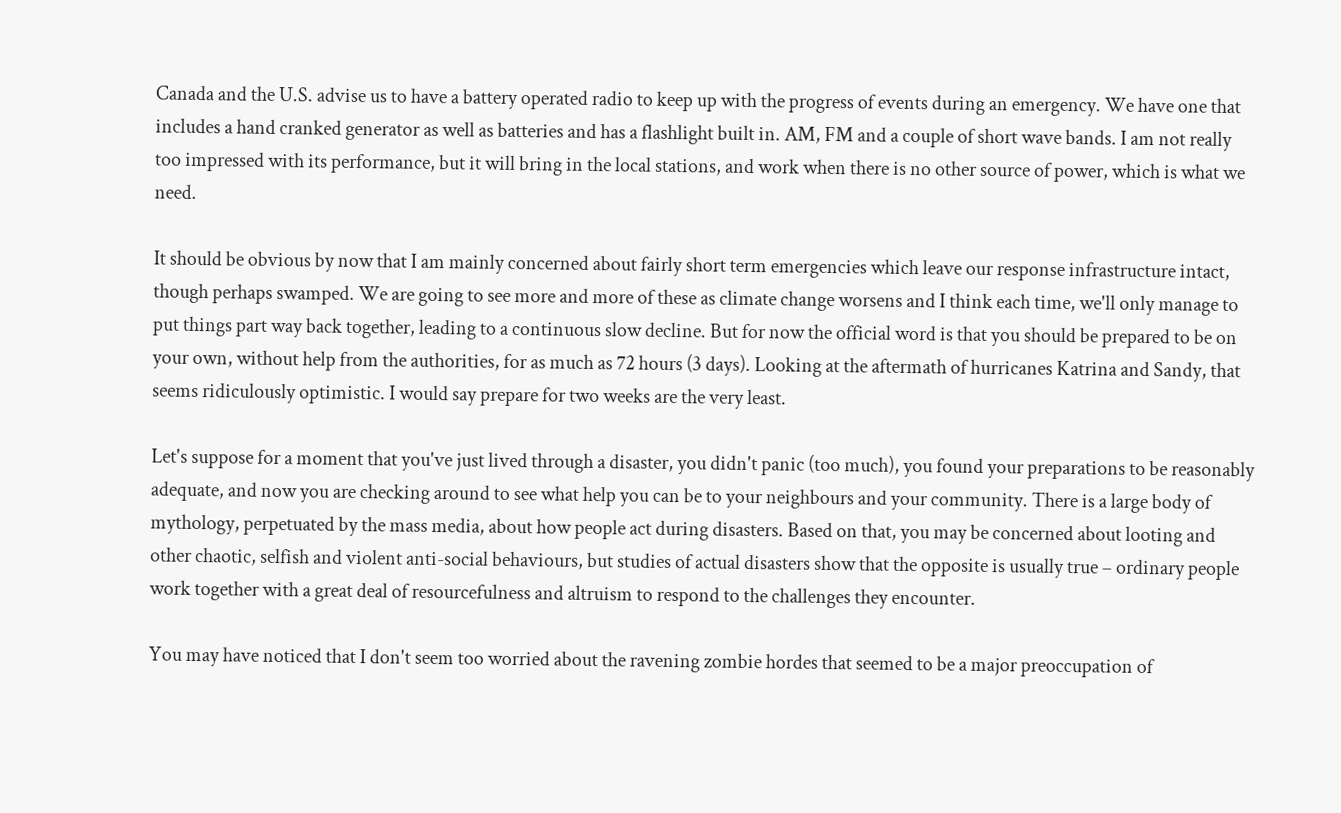Canada and the U.S. advise us to have a battery operated radio to keep up with the progress of events during an emergency. We have one that includes a hand cranked generator as well as batteries and has a flashlight built in. AM, FM and a couple of short wave bands. I am not really too impressed with its performance, but it will bring in the local stations, and work when there is no other source of power, which is what we need.

It should be obvious by now that I am mainly concerned about fairly short term emergencies which leave our response infrastructure intact, though perhaps swamped. We are going to see more and more of these as climate change worsens and I think each time, we'll only manage to put things part way back together, leading to a continuous slow decline. But for now the official word is that you should be prepared to be on your own, without help from the authorities, for as much as 72 hours (3 days). Looking at the aftermath of hurricanes Katrina and Sandy, that seems ridiculously optimistic. I would say prepare for two weeks are the very least.

Let's suppose for a moment that you've just lived through a disaster, you didn't panic (too much), you found your preparations to be reasonably adequate, and now you are checking around to see what help you can be to your neighbours and your community. There is a large body of mythology, perpetuated by the mass media, about how people act during disasters. Based on that, you may be concerned about looting and other chaotic, selfish and violent anti-social behaviours, but studies of actual disasters show that the opposite is usually true – ordinary people work together with a great deal of resourcefulness and altruism to respond to the challenges they encounter.

You may have noticed that I don't seem too worried about the ravening zombie hordes that seemed to be a major preoccupation of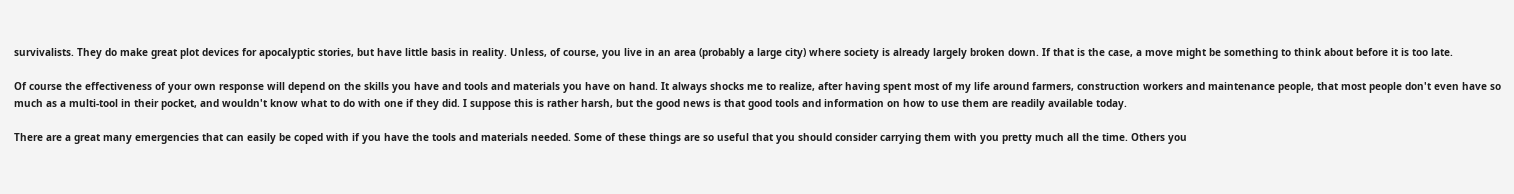survivalists. They do make great plot devices for apocalyptic stories, but have little basis in reality. Unless, of course, you live in an area (probably a large city) where society is already largely broken down. If that is the case, a move might be something to think about before it is too late.

Of course the effectiveness of your own response will depend on the skills you have and tools and materials you have on hand. It always shocks me to realize, after having spent most of my life around farmers, construction workers and maintenance people, that most people don't even have so much as a multi-tool in their pocket, and wouldn't know what to do with one if they did. I suppose this is rather harsh, but the good news is that good tools and information on how to use them are readily available today.

There are a great many emergencies that can easily be coped with if you have the tools and materials needed. Some of these things are so useful that you should consider carrying them with you pretty much all the time. Others you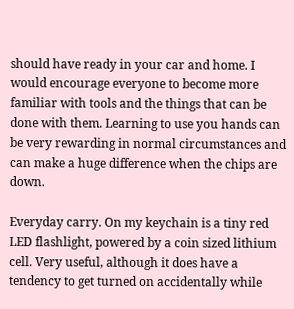should have ready in your car and home. I would encourage everyone to become more familiar with tools and the things that can be done with them. Learning to use you hands can be very rewarding in normal circumstances and can make a huge difference when the chips are down.

Everyday carry. On my keychain is a tiny red LED flashlight, powered by a coin sized lithium cell. Very useful, although it does have a tendency to get turned on accidentally while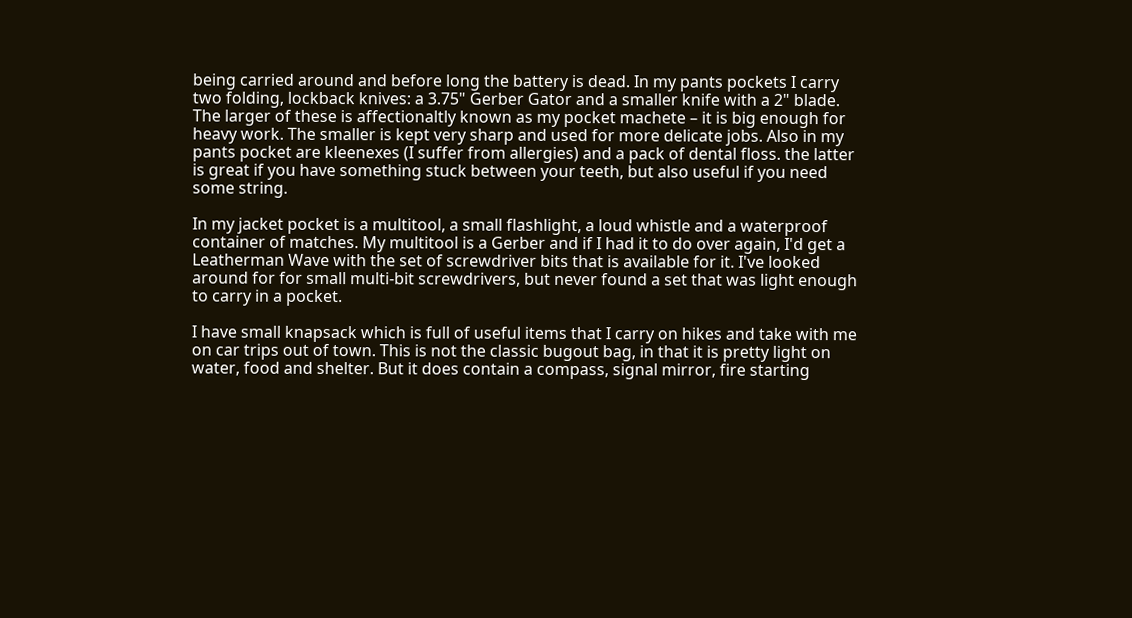being carried around and before long the battery is dead. In my pants pockets I carry two folding, lockback knives: a 3.75" Gerber Gator and a smaller knife with a 2" blade. The larger of these is affectionaltly known as my pocket machete – it is big enough for heavy work. The smaller is kept very sharp and used for more delicate jobs. Also in my pants pocket are kleenexes (I suffer from allergies) and a pack of dental floss. the latter is great if you have something stuck between your teeth, but also useful if you need some string.

In my jacket pocket is a multitool, a small flashlight, a loud whistle and a waterproof container of matches. My multitool is a Gerber and if I had it to do over again, I'd get a Leatherman Wave with the set of screwdriver bits that is available for it. I've looked around for for small multi-bit screwdrivers, but never found a set that was light enough to carry in a pocket.

I have small knapsack which is full of useful items that I carry on hikes and take with me on car trips out of town. This is not the classic bugout bag, in that it is pretty light on water, food and shelter. But it does contain a compass, signal mirror, fire starting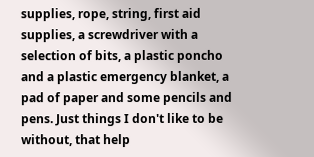supplies, rope, string, first aid supplies, a screwdriver with a selection of bits, a plastic poncho and a plastic emergency blanket, a pad of paper and some pencils and pens. Just things I don't like to be without, that help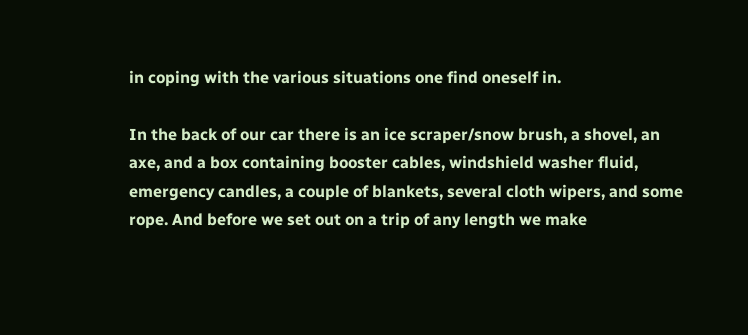in coping with the various situations one find oneself in.

In the back of our car there is an ice scraper/snow brush, a shovel, an axe, and a box containing booster cables, windshield washer fluid, emergency candles, a couple of blankets, several cloth wipers, and some rope. And before we set out on a trip of any length we make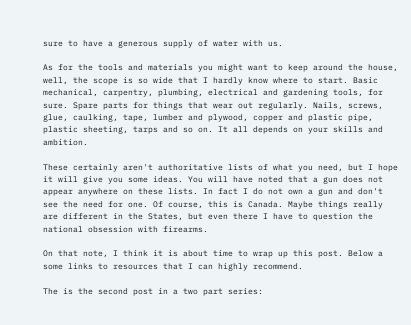sure to have a generous supply of water with us.

As for the tools and materials you might want to keep around the house, well, the scope is so wide that I hardly know where to start. Basic mechanical, carpentry, plumbing, electrical and gardening tools, for sure. Spare parts for things that wear out regularly. Nails, screws, glue, caulking, tape, lumber and plywood, copper and plastic pipe, plastic sheeting, tarps and so on. It all depends on your skills and ambition.

These certainly aren't authoritative lists of what you need, but I hope it will give you some ideas. You will have noted that a gun does not appear anywhere on these lists. In fact I do not own a gun and don't see the need for one. Of course, this is Canada. Maybe things really are different in the States, but even there I have to question the national obsession with firearms.

On that note, I think it is about time to wrap up this post. Below a some links to resources that I can highly recommend.

The is the second post in a two part series: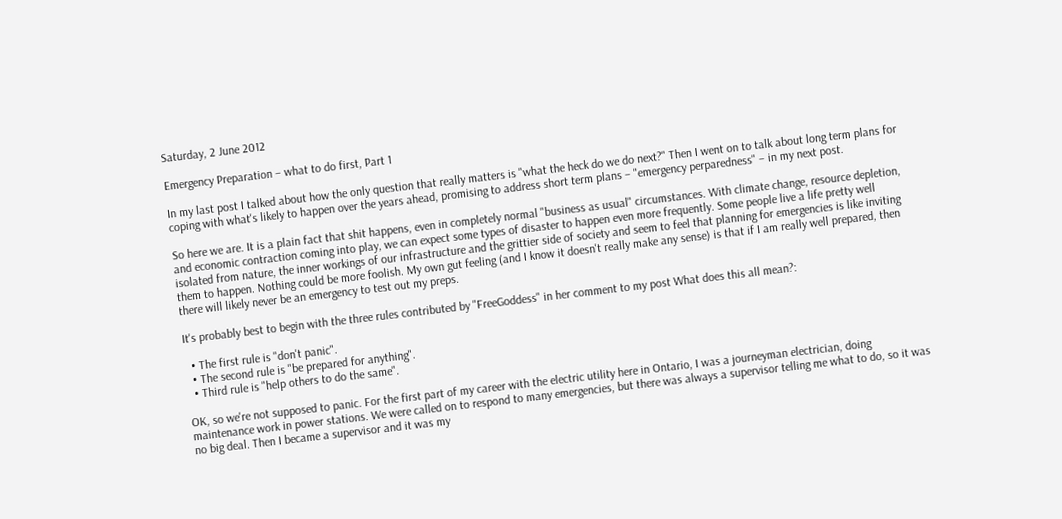Saturday, 2 June 2012

Emergency Preparation – what to do first, Part 1

In my last post I talked about how the only question that really matters is "what the heck do we do next?" Then I went on to talk about long term plans for coping with what's likely to happen over the years ahead, promising to address short term plans – "emergency perparedness" – in my next post.

So here we are. It is a plain fact that shit happens, even in completely normal "business as usual" circumstances. With climate change, resource depletion, and economic contraction coming into play, we can expect some types of disaster to happen even more frequently. Some people live a life pretty well isolated from nature, the inner workings of our infrastructure and the grittier side of society and seem to feel that planning for emergencies is like inviting them to happen. Nothing could be more foolish. My own gut feeling (and I know it doesn't really make any sense) is that if I am really well prepared, then there will likely never be an emergency to test out my preps.

It's probably best to begin with the three rules contributed by "FreeGoddess" in her comment to my post What does this all mean?:

  • The first rule is "don't panic".
  • The second rule is "be prepared for anything".
  • Third rule is "help others to do the same".

OK, so we're not supposed to panic. For the first part of my career with the electric utility here in Ontario, I was a journeyman electrician, doing maintenance work in power stations. We were called on to respond to many emergencies, but there was always a supervisor telling me what to do, so it was no big deal. Then I became a supervisor and it was my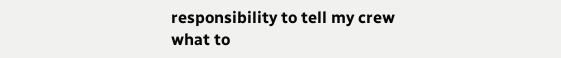responsibility to tell my crew what to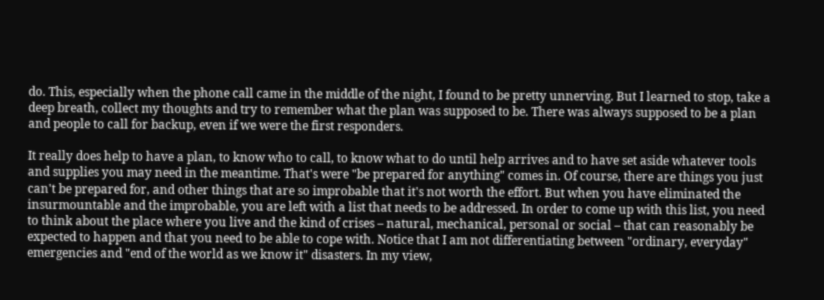do. This, especially when the phone call came in the middle of the night, I found to be pretty unnerving. But I learned to stop, take a deep breath, collect my thoughts and try to remember what the plan was supposed to be. There was always supposed to be a plan and people to call for backup, even if we were the first responders.

It really does help to have a plan, to know who to call, to know what to do until help arrives and to have set aside whatever tools and supplies you may need in the meantime. That's were "be prepared for anything" comes in. Of course, there are things you just can't be prepared for, and other things that are so improbable that it's not worth the effort. But when you have eliminated the insurmountable and the improbable, you are left with a list that needs to be addressed. In order to come up with this list, you need to think about the place where you live and the kind of crises – natural, mechanical, personal or social – that can reasonably be expected to happen and that you need to be able to cope with. Notice that I am not differentiating between "ordinary, everyday" emergencies and "end of the world as we know it" disasters. In my view,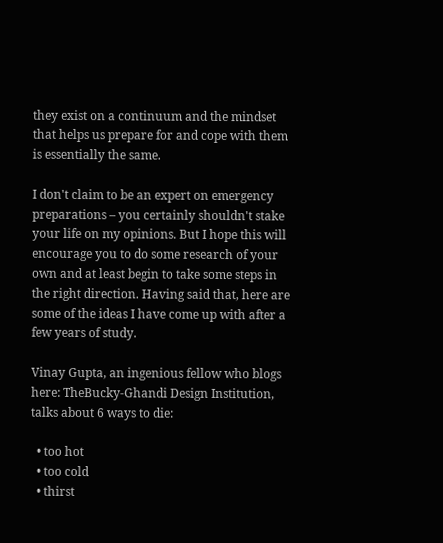they exist on a continuum and the mindset that helps us prepare for and cope with them is essentially the same.

I don't claim to be an expert on emergency preparations – you certainly shouldn't stake your life on my opinions. But I hope this will encourage you to do some research of your own and at least begin to take some steps in the right direction. Having said that, here are some of the ideas I have come up with after a few years of study.

Vinay Gupta, an ingenious fellow who blogs here: TheBucky-Ghandi Design Institution, talks about 6 ways to die:

  • too hot
  • too cold
  • thirst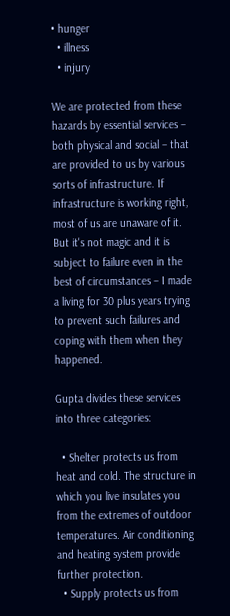• hunger
  • illness
  • injury

We are protected from these hazards by essential services – both physical and social – that are provided to us by various sorts of infrastructure. If infrastructure is working right, most of us are unaware of it. But it's not magic and it is subject to failure even in the best of circumstances – I made a living for 30 plus years trying to prevent such failures and coping with them when they happened.

Gupta divides these services into three categories:

  • Shelter protects us from heat and cold. The structure in which you live insulates you from the extremes of outdoor temperatures. Air conditioning and heating system provide further protection.
  • Supply protects us from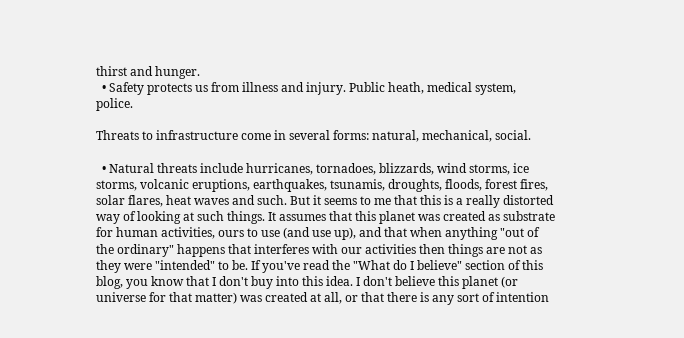thirst and hunger.
  • Safety protects us from illness and injury. Public heath, medical system, police.

Threats to infrastructure come in several forms: natural, mechanical, social.

  • Natural threats include hurricanes, tornadoes, blizzards, wind storms, ice storms, volcanic eruptions, earthquakes, tsunamis, droughts, floods, forest fires, solar flares, heat waves and such. But it seems to me that this is a really distorted way of looking at such things. It assumes that this planet was created as substrate for human activities, ours to use (and use up), and that when anything "out of the ordinary" happens that interferes with our activities then things are not as they were "intended" to be. If you've read the "What do I believe" section of this blog, you know that I don't buy into this idea. I don't believe this planet (or universe for that matter) was created at all, or that there is any sort of intention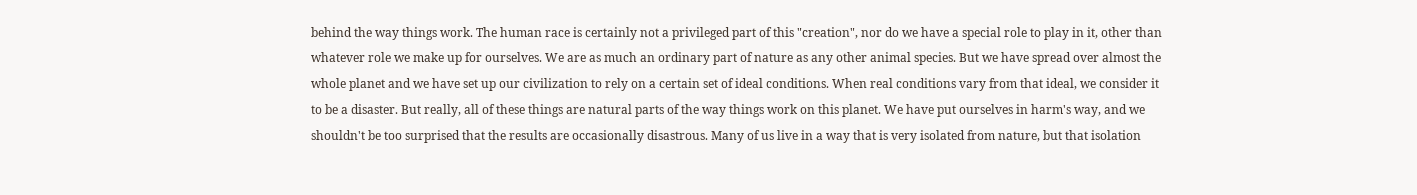behind the way things work. The human race is certainly not a privileged part of this "creation", nor do we have a special role to play in it, other than whatever role we make up for ourselves. We are as much an ordinary part of nature as any other animal species. But we have spread over almost the whole planet and we have set up our civilization to rely on a certain set of ideal conditions. When real conditions vary from that ideal, we consider it to be a disaster. But really, all of these things are natural parts of the way things work on this planet. We have put ourselves in harm's way, and we shouldn't be too surprised that the results are occasionally disastrous. Many of us live in a way that is very isolated from nature, but that isolation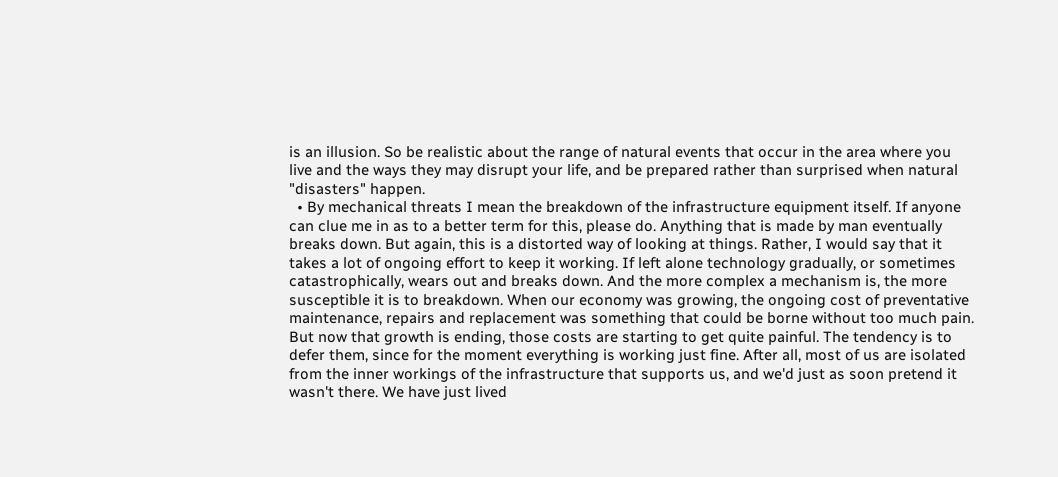is an illusion. So be realistic about the range of natural events that occur in the area where you live and the ways they may disrupt your life, and be prepared rather than surprised when natural "disasters" happen.
  • By mechanical threats I mean the breakdown of the infrastructure equipment itself. If anyone can clue me in as to a better term for this, please do. Anything that is made by man eventually breaks down. But again, this is a distorted way of looking at things. Rather, I would say that it takes a lot of ongoing effort to keep it working. If left alone technology gradually, or sometimes catastrophically, wears out and breaks down. And the more complex a mechanism is, the more susceptible it is to breakdown. When our economy was growing, the ongoing cost of preventative maintenance, repairs and replacement was something that could be borne without too much pain. But now that growth is ending, those costs are starting to get quite painful. The tendency is to defer them, since for the moment everything is working just fine. After all, most of us are isolated from the inner workings of the infrastructure that supports us, and we'd just as soon pretend it wasn't there. We have just lived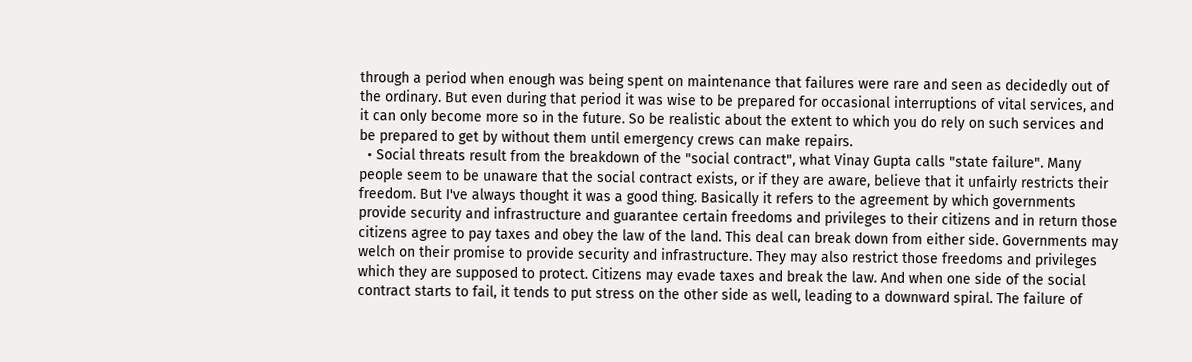through a period when enough was being spent on maintenance that failures were rare and seen as decidedly out of the ordinary. But even during that period it was wise to be prepared for occasional interruptions of vital services, and it can only become more so in the future. So be realistic about the extent to which you do rely on such services and be prepared to get by without them until emergency crews can make repairs.
  • Social threats result from the breakdown of the "social contract", what Vinay Gupta calls "state failure". Many people seem to be unaware that the social contract exists, or if they are aware, believe that it unfairly restricts their freedom. But I've always thought it was a good thing. Basically it refers to the agreement by which governments provide security and infrastructure and guarantee certain freedoms and privileges to their citizens and in return those citizens agree to pay taxes and obey the law of the land. This deal can break down from either side. Governments may welch on their promise to provide security and infrastructure. They may also restrict those freedoms and privileges which they are supposed to protect. Citizens may evade taxes and break the law. And when one side of the social contract starts to fail, it tends to put stress on the other side as well, leading to a downward spiral. The failure of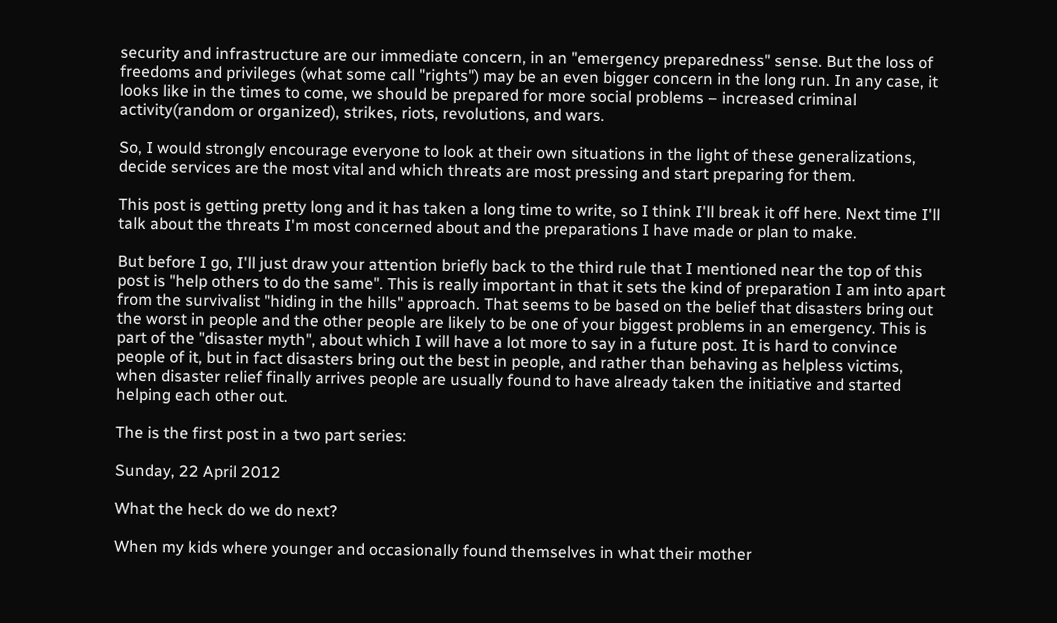security and infrastructure are our immediate concern, in an "emergency preparedness" sense. But the loss of freedoms and privileges (what some call "rights") may be an even bigger concern in the long run. In any case, it looks like in the times to come, we should be prepared for more social problems – increased criminal activity(random or organized), strikes, riots, revolutions, and wars.

So, I would strongly encourage everyone to look at their own situations in the light of these generalizations, decide services are the most vital and which threats are most pressing and start preparing for them.

This post is getting pretty long and it has taken a long time to write, so I think I'll break it off here. Next time I'll talk about the threats I'm most concerned about and the preparations I have made or plan to make.

But before I go, I'll just draw your attention briefly back to the third rule that I mentioned near the top of this post is "help others to do the same". This is really important in that it sets the kind of preparation I am into apart from the survivalist "hiding in the hills" approach. That seems to be based on the belief that disasters bring out the worst in people and the other people are likely to be one of your biggest problems in an emergency. This is part of the "disaster myth", about which I will have a lot more to say in a future post. It is hard to convince people of it, but in fact disasters bring out the best in people, and rather than behaving as helpless victims, when disaster relief finally arrives people are usually found to have already taken the initiative and started helping each other out.

The is the first post in a two part series:

Sunday, 22 April 2012

What the heck do we do next?

When my kids where younger and occasionally found themselves in what their mother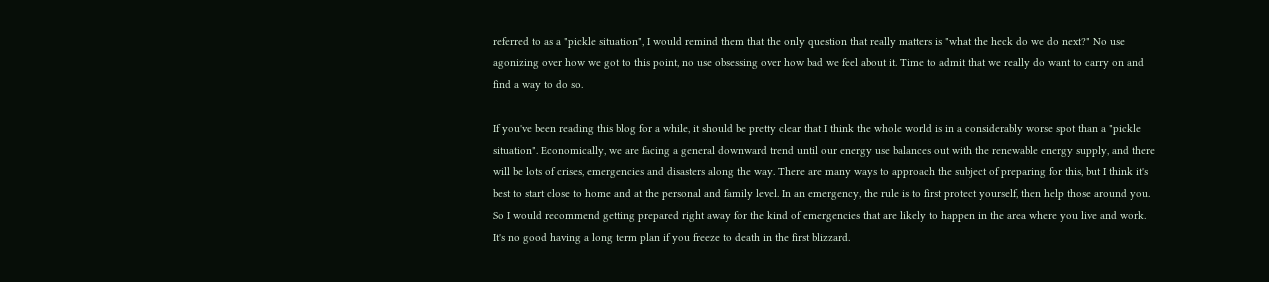referred to as a "pickle situation", I would remind them that the only question that really matters is "what the heck do we do next?" No use agonizing over how we got to this point, no use obsessing over how bad we feel about it. Time to admit that we really do want to carry on and find a way to do so.

If you've been reading this blog for a while, it should be pretty clear that I think the whole world is in a considerably worse spot than a "pickle situation". Economically, we are facing a general downward trend until our energy use balances out with the renewable energy supply, and there will be lots of crises, emergencies and disasters along the way. There are many ways to approach the subject of preparing for this, but I think it's best to start close to home and at the personal and family level. In an emergency, the rule is to first protect yourself, then help those around you. So I would recommend getting prepared right away for the kind of emergencies that are likely to happen in the area where you live and work. It's no good having a long term plan if you freeze to death in the first blizzard.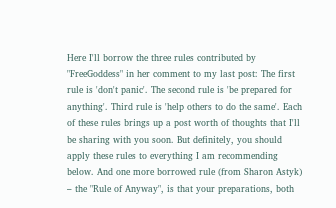Here I'll borrow the three rules contributed by "FreeGoddess" in her comment to my last post: The first rule is 'don't panic'. The second rule is 'be prepared for anything'. Third rule is 'help others to do the same'. Each of these rules brings up a post worth of thoughts that I'll be sharing with you soon. But definitely, you should apply these rules to everything I am recommending below. And one more borrowed rule (from Sharon Astyk) – the "Rule of Anyway", is that your preparations, both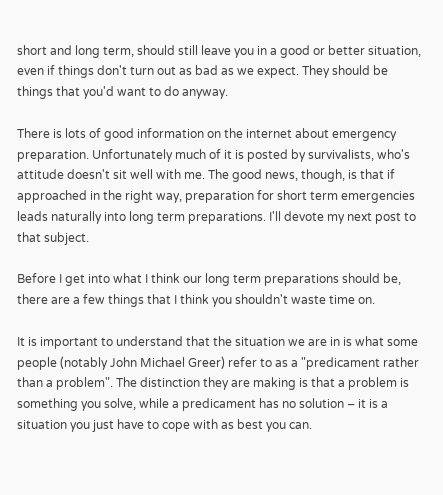short and long term, should still leave you in a good or better situation, even if things don't turn out as bad as we expect. They should be things that you'd want to do anyway.

There is lots of good information on the internet about emergency preparation. Unfortunately much of it is posted by survivalists, who's attitude doesn't sit well with me. The good news, though, is that if approached in the right way, preparation for short term emergencies leads naturally into long term preparations. I'll devote my next post to that subject.

Before I get into what I think our long term preparations should be, there are a few things that I think you shouldn't waste time on.

It is important to understand that the situation we are in is what some people (notably John Michael Greer) refer to as a "predicament rather than a problem". The distinction they are making is that a problem is something you solve, while a predicament has no solution – it is a situation you just have to cope with as best you can.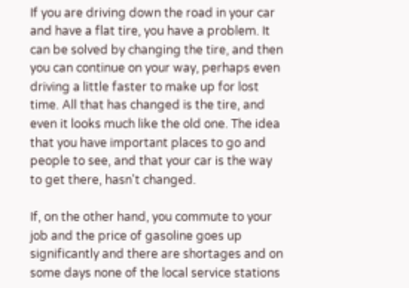If you are driving down the road in your car and have a flat tire, you have a problem. It can be solved by changing the tire, and then you can continue on your way, perhaps even driving a little faster to make up for lost time. All that has changed is the tire, and even it looks much like the old one. The idea that you have important places to go and people to see, and that your car is the way to get there, hasn't changed.

If, on the other hand, you commute to your job and the price of gasoline goes up significantly and there are shortages and on some days none of the local service stations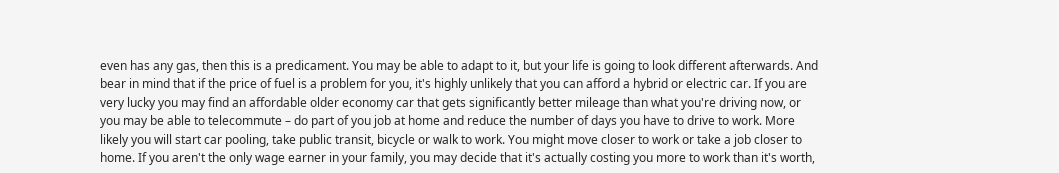even has any gas, then this is a predicament. You may be able to adapt to it, but your life is going to look different afterwards. And bear in mind that if the price of fuel is a problem for you, it's highly unlikely that you can afford a hybrid or electric car. If you are very lucky you may find an affordable older economy car that gets significantly better mileage than what you're driving now, or you may be able to telecommute – do part of you job at home and reduce the number of days you have to drive to work. More likely you will start car pooling, take public transit, bicycle or walk to work. You might move closer to work or take a job closer to home. If you aren't the only wage earner in your family, you may decide that it's actually costing you more to work than it's worth,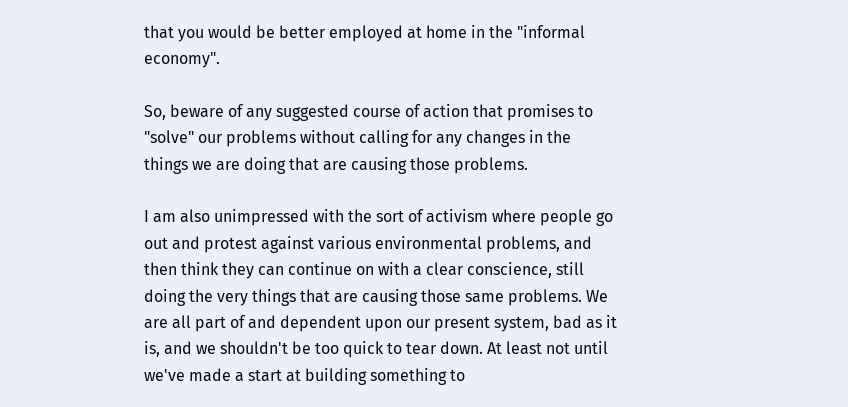that you would be better employed at home in the "informal economy".

So, beware of any suggested course of action that promises to "solve" our problems without calling for any changes in the things we are doing that are causing those problems.

I am also unimpressed with the sort of activism where people go out and protest against various environmental problems, and then think they can continue on with a clear conscience, still doing the very things that are causing those same problems. We are all part of and dependent upon our present system, bad as it is, and we shouldn't be too quick to tear down. At least not until we've made a start at building something to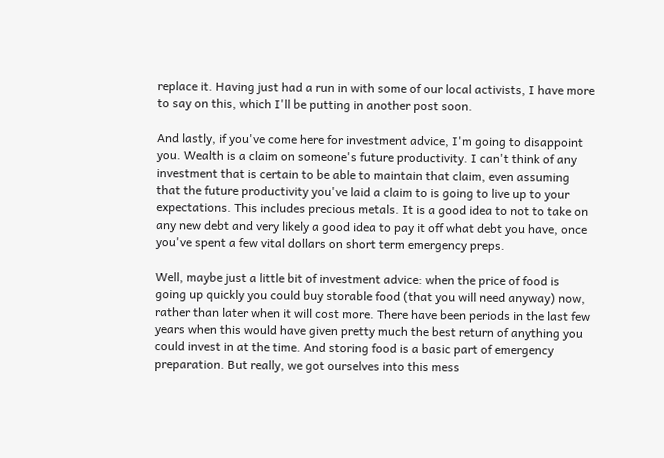replace it. Having just had a run in with some of our local activists, I have more to say on this, which I'll be putting in another post soon.

And lastly, if you've come here for investment advice, I'm going to disappoint you. Wealth is a claim on someone's future productivity. I can't think of any investment that is certain to be able to maintain that claim, even assuming that the future productivity you've laid a claim to is going to live up to your expectations. This includes precious metals. It is a good idea to not to take on any new debt and very likely a good idea to pay it off what debt you have, once you've spent a few vital dollars on short term emergency preps.

Well, maybe just a little bit of investment advice: when the price of food is going up quickly you could buy storable food (that you will need anyway) now, rather than later when it will cost more. There have been periods in the last few years when this would have given pretty much the best return of anything you could invest in at the time. And storing food is a basic part of emergency preparation. But really, we got ourselves into this mess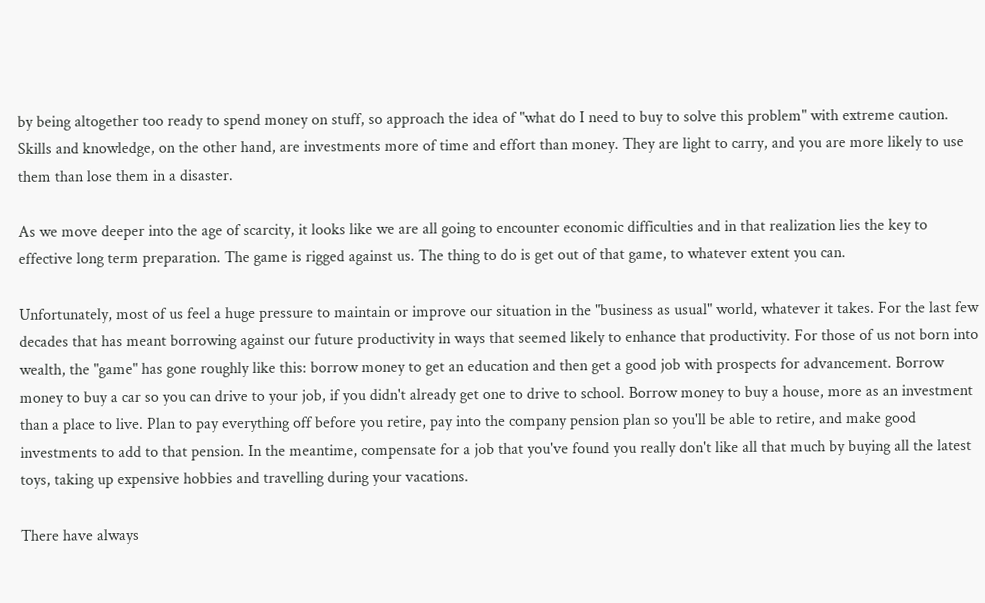by being altogether too ready to spend money on stuff, so approach the idea of "what do I need to buy to solve this problem" with extreme caution. Skills and knowledge, on the other hand, are investments more of time and effort than money. They are light to carry, and you are more likely to use them than lose them in a disaster.

As we move deeper into the age of scarcity, it looks like we are all going to encounter economic difficulties and in that realization lies the key to effective long term preparation. The game is rigged against us. The thing to do is get out of that game, to whatever extent you can.

Unfortunately, most of us feel a huge pressure to maintain or improve our situation in the "business as usual" world, whatever it takes. For the last few decades that has meant borrowing against our future productivity in ways that seemed likely to enhance that productivity. For those of us not born into wealth, the "game" has gone roughly like this: borrow money to get an education and then get a good job with prospects for advancement. Borrow money to buy a car so you can drive to your job, if you didn't already get one to drive to school. Borrow money to buy a house, more as an investment than a place to live. Plan to pay everything off before you retire, pay into the company pension plan so you'll be able to retire, and make good investments to add to that pension. In the meantime, compensate for a job that you've found you really don't like all that much by buying all the latest toys, taking up expensive hobbies and travelling during your vacations.

There have always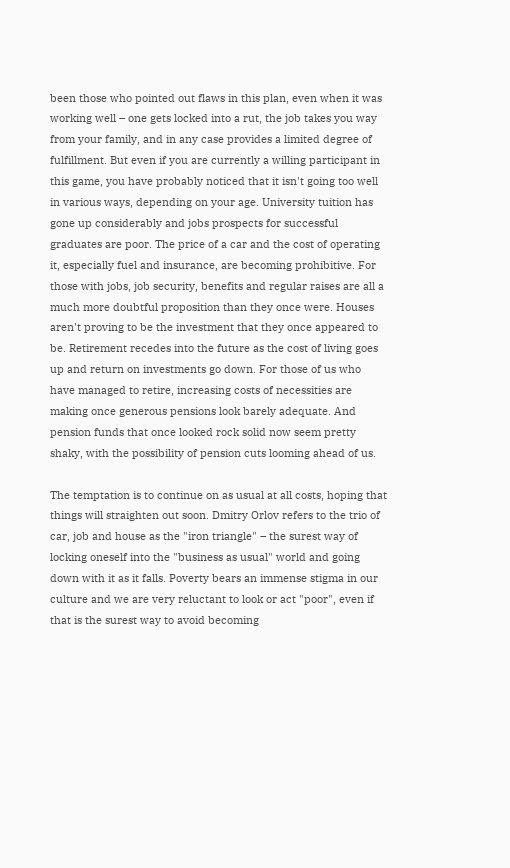been those who pointed out flaws in this plan, even when it was working well – one gets locked into a rut, the job takes you way from your family, and in any case provides a limited degree of fulfillment. But even if you are currently a willing participant in this game, you have probably noticed that it isn't going too well in various ways, depending on your age. University tuition has gone up considerably and jobs prospects for successful graduates are poor. The price of a car and the cost of operating it, especially fuel and insurance, are becoming prohibitive. For those with jobs, job security, benefits and regular raises are all a much more doubtful proposition than they once were. Houses aren't proving to be the investment that they once appeared to be. Retirement recedes into the future as the cost of living goes up and return on investments go down. For those of us who have managed to retire, increasing costs of necessities are making once generous pensions look barely adequate. And pension funds that once looked rock solid now seem pretty shaky, with the possibility of pension cuts looming ahead of us.

The temptation is to continue on as usual at all costs, hoping that things will straighten out soon. Dmitry Orlov refers to the trio of car, job and house as the "iron triangle" – the surest way of locking oneself into the "business as usual" world and going down with it as it falls. Poverty bears an immense stigma in our culture and we are very reluctant to look or act "poor", even if that is the surest way to avoid becoming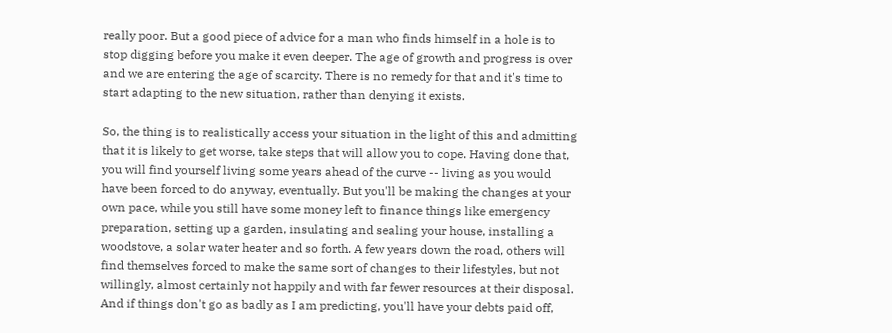really poor. But a good piece of advice for a man who finds himself in a hole is to stop digging before you make it even deeper. The age of growth and progress is over and we are entering the age of scarcity. There is no remedy for that and it's time to start adapting to the new situation, rather than denying it exists.

So, the thing is to realistically access your situation in the light of this and admitting that it is likely to get worse, take steps that will allow you to cope. Having done that, you will find yourself living some years ahead of the curve -- living as you would have been forced to do anyway, eventually. But you'll be making the changes at your own pace, while you still have some money left to finance things like emergency preparation, setting up a garden, insulating and sealing your house, installing a woodstove, a solar water heater and so forth. A few years down the road, others will find themselves forced to make the same sort of changes to their lifestyles, but not willingly, almost certainly not happily and with far fewer resources at their disposal. And if things don't go as badly as I am predicting, you'll have your debts paid off,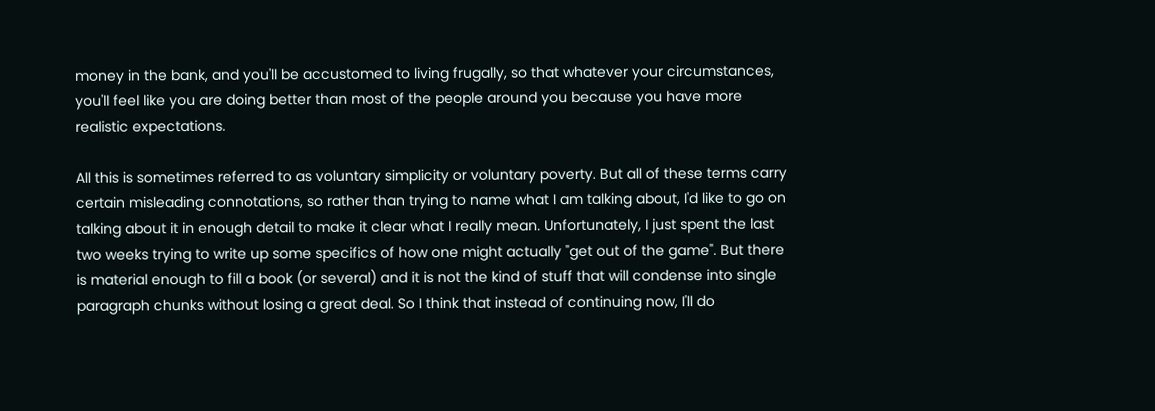money in the bank, and you'll be accustomed to living frugally, so that whatever your circumstances, you'll feel like you are doing better than most of the people around you because you have more realistic expectations.

All this is sometimes referred to as voluntary simplicity or voluntary poverty. But all of these terms carry certain misleading connotations, so rather than trying to name what I am talking about, I'd like to go on talking about it in enough detail to make it clear what I really mean. Unfortunately, I just spent the last two weeks trying to write up some specifics of how one might actually "get out of the game". But there is material enough to fill a book (or several) and it is not the kind of stuff that will condense into single paragraph chunks without losing a great deal. So I think that instead of continuing now, I'll do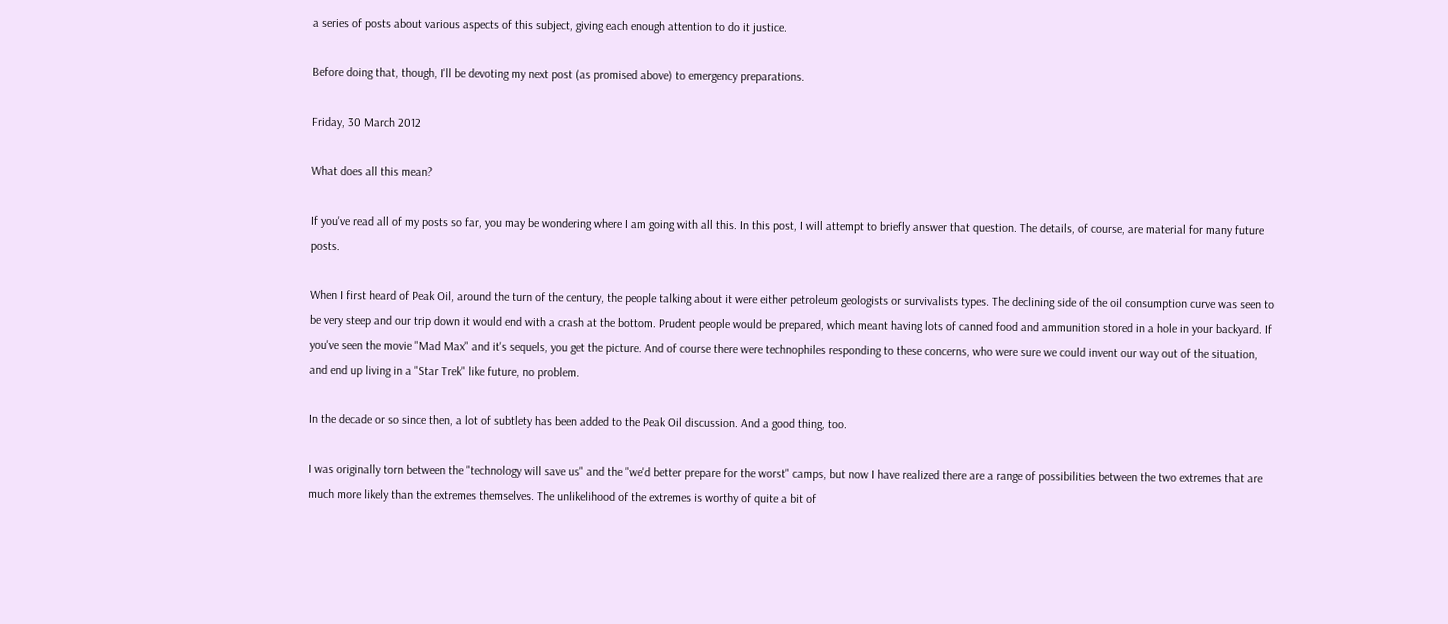a series of posts about various aspects of this subject, giving each enough attention to do it justice.

Before doing that, though, I'll be devoting my next post (as promised above) to emergency preparations.

Friday, 30 March 2012

What does all this mean?

If you've read all of my posts so far, you may be wondering where I am going with all this. In this post, I will attempt to briefly answer that question. The details, of course, are material for many future posts.

When I first heard of Peak Oil, around the turn of the century, the people talking about it were either petroleum geologists or survivalists types. The declining side of the oil consumption curve was seen to be very steep and our trip down it would end with a crash at the bottom. Prudent people would be prepared, which meant having lots of canned food and ammunition stored in a hole in your backyard. If you've seen the movie "Mad Max" and it's sequels, you get the picture. And of course there were technophiles responding to these concerns, who were sure we could invent our way out of the situation, and end up living in a "Star Trek" like future, no problem.

In the decade or so since then, a lot of subtlety has been added to the Peak Oil discussion. And a good thing, too.

I was originally torn between the "technology will save us" and the "we'd better prepare for the worst" camps, but now I have realized there are a range of possibilities between the two extremes that are much more likely than the extremes themselves. The unlikelihood of the extremes is worthy of quite a bit of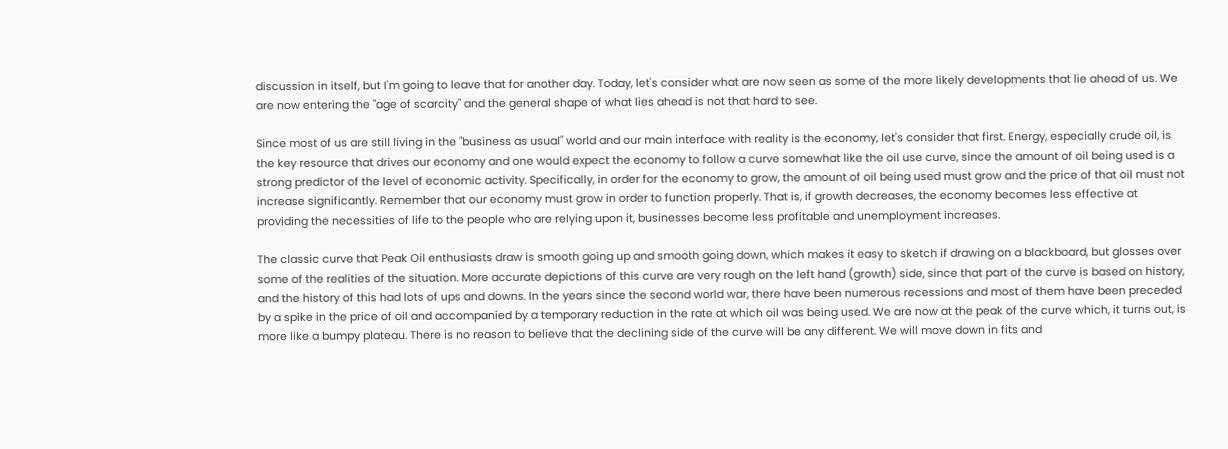discussion in itself, but I'm going to leave that for another day. Today, let's consider what are now seen as some of the more likely developments that lie ahead of us. We are now entering the "age of scarcity" and the general shape of what lies ahead is not that hard to see.

Since most of us are still living in the "business as usual" world and our main interface with reality is the economy, let's consider that first. Energy, especially crude oil, is the key resource that drives our economy and one would expect the economy to follow a curve somewhat like the oil use curve, since the amount of oil being used is a strong predictor of the level of economic activity. Specifically, in order for the economy to grow, the amount of oil being used must grow and the price of that oil must not increase significantly. Remember that our economy must grow in order to function properly. That is, if growth decreases, the economy becomes less effective at providing the necessities of life to the people who are relying upon it, businesses become less profitable and unemployment increases.

The classic curve that Peak Oil enthusiasts draw is smooth going up and smooth going down, which makes it easy to sketch if drawing on a blackboard, but glosses over some of the realities of the situation. More accurate depictions of this curve are very rough on the left hand (growth) side, since that part of the curve is based on history, and the history of this had lots of ups and downs. In the years since the second world war, there have been numerous recessions and most of them have been preceded by a spike in the price of oil and accompanied by a temporary reduction in the rate at which oil was being used. We are now at the peak of the curve which, it turns out, is more like a bumpy plateau. There is no reason to believe that the declining side of the curve will be any different. We will move down in fits and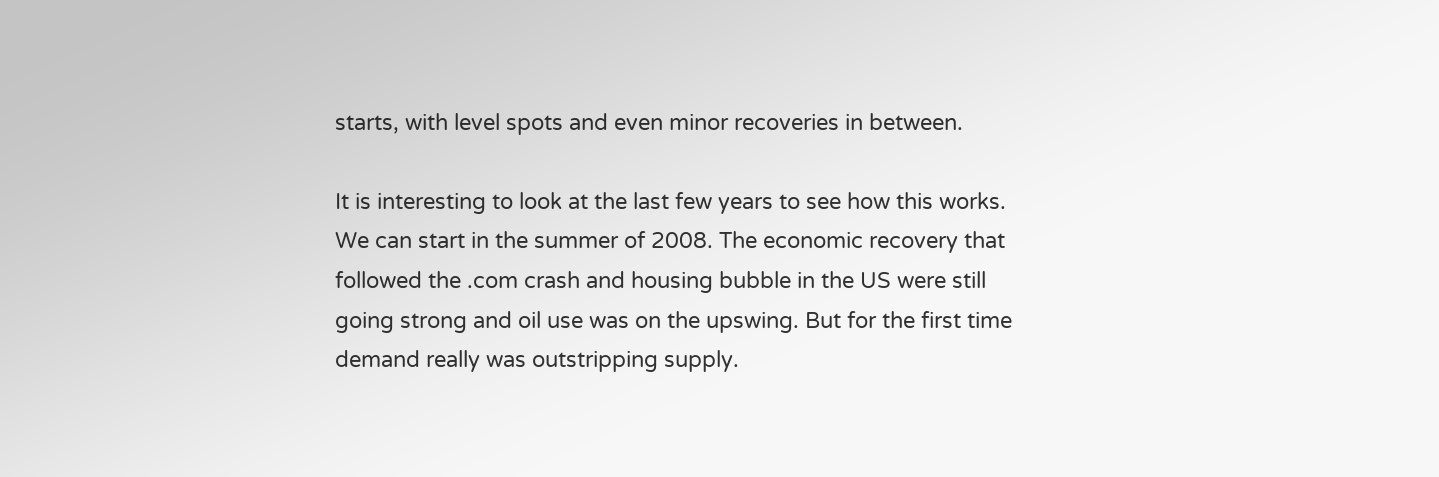starts, with level spots and even minor recoveries in between.

It is interesting to look at the last few years to see how this works. We can start in the summer of 2008. The economic recovery that followed the .com crash and housing bubble in the US were still going strong and oil use was on the upswing. But for the first time demand really was outstripping supply.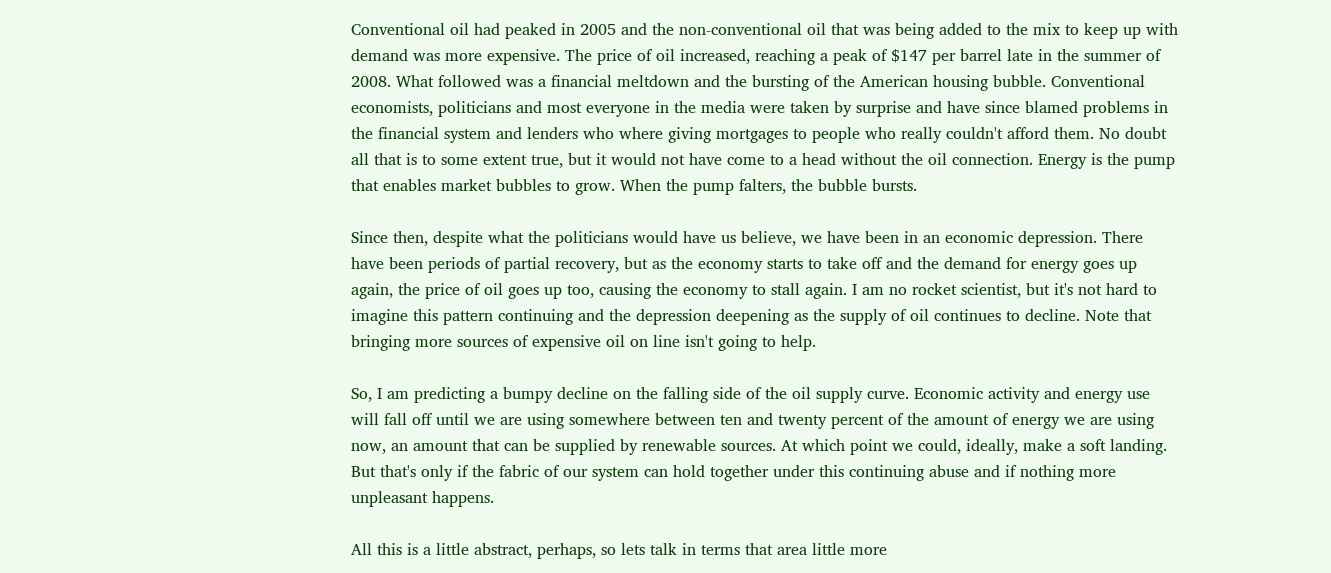Conventional oil had peaked in 2005 and the non-conventional oil that was being added to the mix to keep up with demand was more expensive. The price of oil increased, reaching a peak of $147 per barrel late in the summer of 2008. What followed was a financial meltdown and the bursting of the American housing bubble. Conventional economists, politicians and most everyone in the media were taken by surprise and have since blamed problems in the financial system and lenders who where giving mortgages to people who really couldn't afford them. No doubt all that is to some extent true, but it would not have come to a head without the oil connection. Energy is the pump that enables market bubbles to grow. When the pump falters, the bubble bursts.

Since then, despite what the politicians would have us believe, we have been in an economic depression. There have been periods of partial recovery, but as the economy starts to take off and the demand for energy goes up again, the price of oil goes up too, causing the economy to stall again. I am no rocket scientist, but it's not hard to imagine this pattern continuing and the depression deepening as the supply of oil continues to decline. Note that bringing more sources of expensive oil on line isn't going to help.

So, I am predicting a bumpy decline on the falling side of the oil supply curve. Economic activity and energy use will fall off until we are using somewhere between ten and twenty percent of the amount of energy we are using now, an amount that can be supplied by renewable sources. At which point we could, ideally, make a soft landing. But that's only if the fabric of our system can hold together under this continuing abuse and if nothing more unpleasant happens.

All this is a little abstract, perhaps, so lets talk in terms that area little more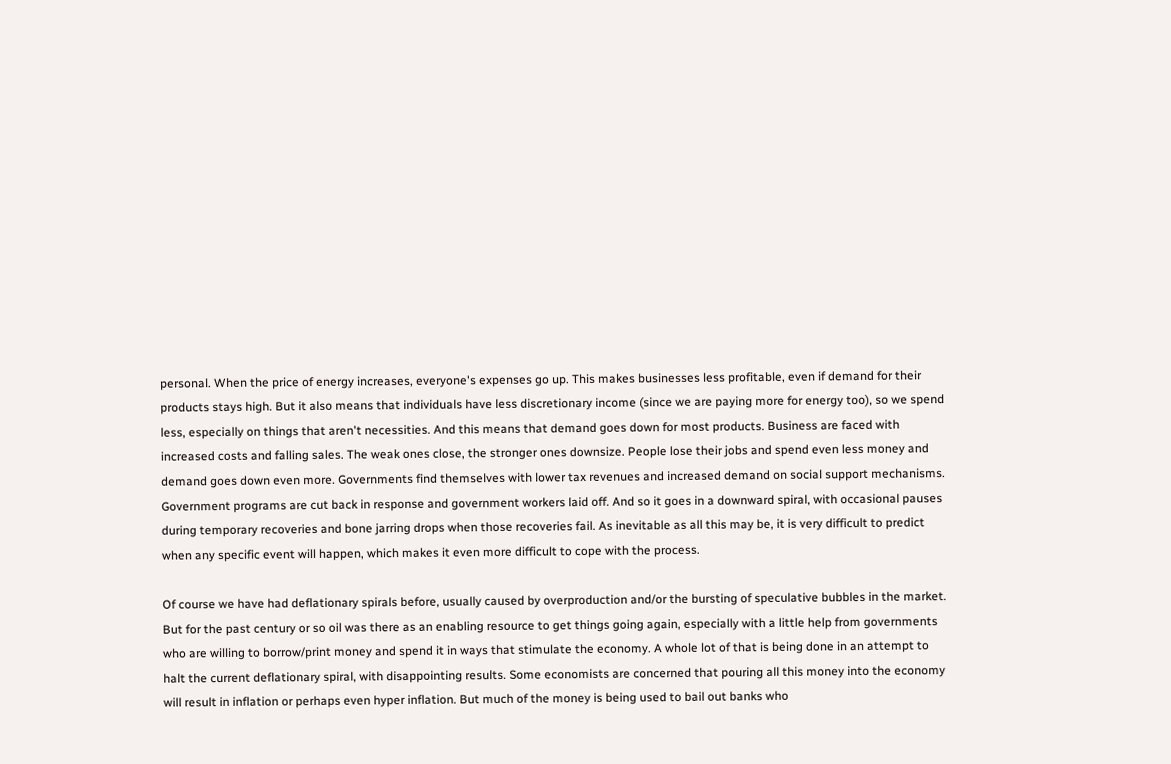personal. When the price of energy increases, everyone's expenses go up. This makes businesses less profitable, even if demand for their products stays high. But it also means that individuals have less discretionary income (since we are paying more for energy too), so we spend less, especially on things that aren't necessities. And this means that demand goes down for most products. Business are faced with increased costs and falling sales. The weak ones close, the stronger ones downsize. People lose their jobs and spend even less money and demand goes down even more. Governments find themselves with lower tax revenues and increased demand on social support mechanisms. Government programs are cut back in response and government workers laid off. And so it goes in a downward spiral, with occasional pauses during temporary recoveries and bone jarring drops when those recoveries fail. As inevitable as all this may be, it is very difficult to predict when any specific event will happen, which makes it even more difficult to cope with the process.

Of course we have had deflationary spirals before, usually caused by overproduction and/or the bursting of speculative bubbles in the market. But for the past century or so oil was there as an enabling resource to get things going again, especially with a little help from governments who are willing to borrow/print money and spend it in ways that stimulate the economy. A whole lot of that is being done in an attempt to halt the current deflationary spiral, with disappointing results. Some economists are concerned that pouring all this money into the economy will result in inflation or perhaps even hyper inflation. But much of the money is being used to bail out banks who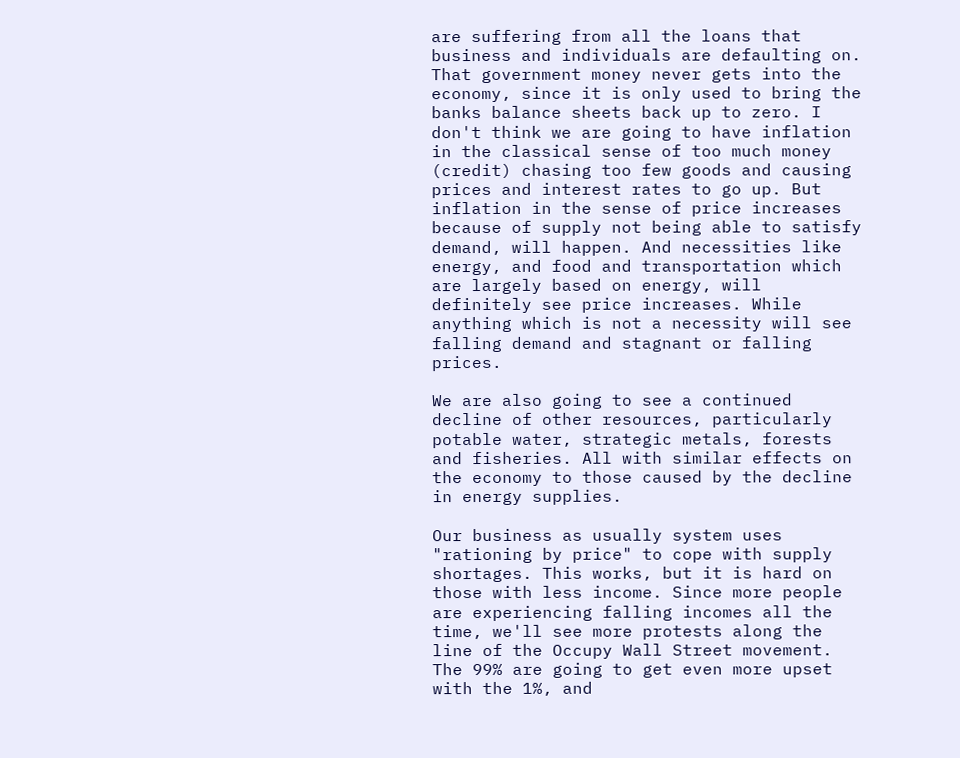are suffering from all the loans that business and individuals are defaulting on. That government money never gets into the economy, since it is only used to bring the banks balance sheets back up to zero. I don't think we are going to have inflation in the classical sense of too much money (credit) chasing too few goods and causing prices and interest rates to go up. But inflation in the sense of price increases because of supply not being able to satisfy demand, will happen. And necessities like energy, and food and transportation which are largely based on energy, will definitely see price increases. While anything which is not a necessity will see falling demand and stagnant or falling prices.

We are also going to see a continued decline of other resources, particularly potable water, strategic metals, forests and fisheries. All with similar effects on the economy to those caused by the decline in energy supplies.

Our business as usually system uses "rationing by price" to cope with supply shortages. This works, but it is hard on those with less income. Since more people are experiencing falling incomes all the time, we'll see more protests along the line of the Occupy Wall Street movement. The 99% are going to get even more upset with the 1%, and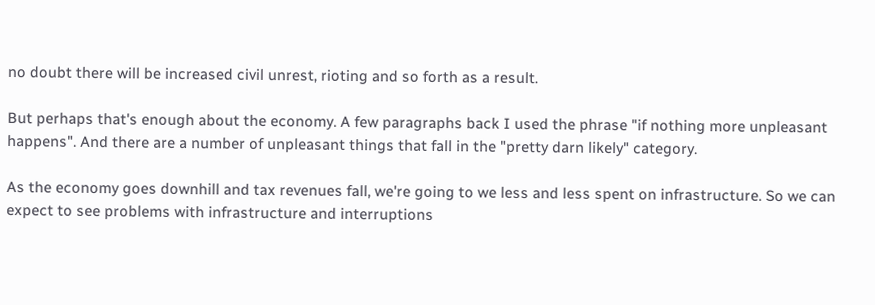no doubt there will be increased civil unrest, rioting and so forth as a result.

But perhaps that's enough about the economy. A few paragraphs back I used the phrase "if nothing more unpleasant happens". And there are a number of unpleasant things that fall in the "pretty darn likely" category.

As the economy goes downhill and tax revenues fall, we're going to we less and less spent on infrastructure. So we can expect to see problems with infrastructure and interruptions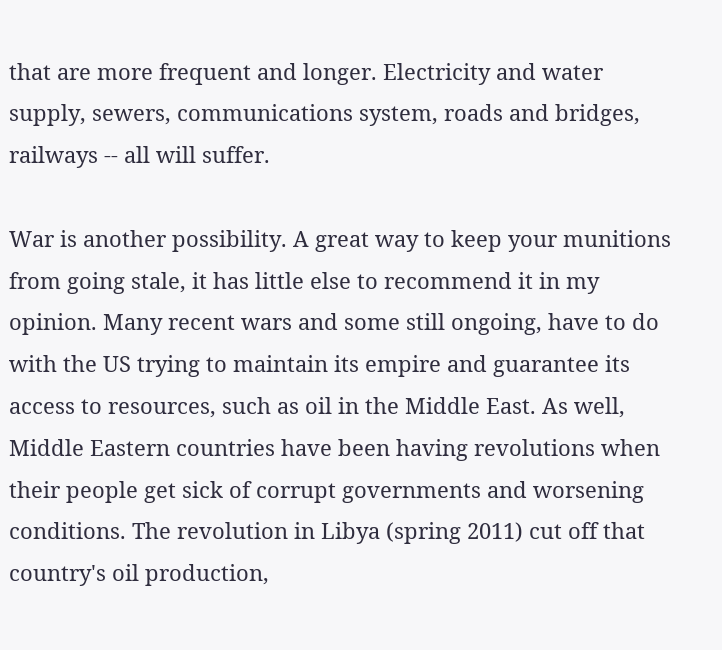that are more frequent and longer. Electricity and water supply, sewers, communications system, roads and bridges, railways -- all will suffer.

War is another possibility. A great way to keep your munitions from going stale, it has little else to recommend it in my opinion. Many recent wars and some still ongoing, have to do with the US trying to maintain its empire and guarantee its access to resources, such as oil in the Middle East. As well, Middle Eastern countries have been having revolutions when their people get sick of corrupt governments and worsening conditions. The revolution in Libya (spring 2011) cut off that country's oil production,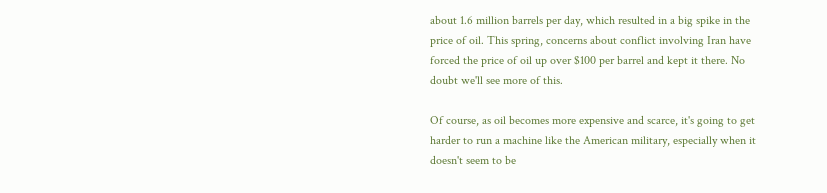about 1.6 million barrels per day, which resulted in a big spike in the price of oil. This spring, concerns about conflict involving Iran have forced the price of oil up over $100 per barrel and kept it there. No doubt we'll see more of this.

Of course, as oil becomes more expensive and scarce, it's going to get harder to run a machine like the American military, especially when it doesn't seem to be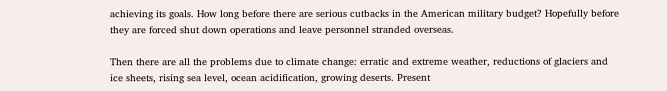achieving its goals. How long before there are serious cutbacks in the American military budget? Hopefully before they are forced shut down operations and leave personnel stranded overseas.

Then there are all the problems due to climate change: erratic and extreme weather, reductions of glaciers and ice sheets, rising sea level, ocean acidification, growing deserts. Present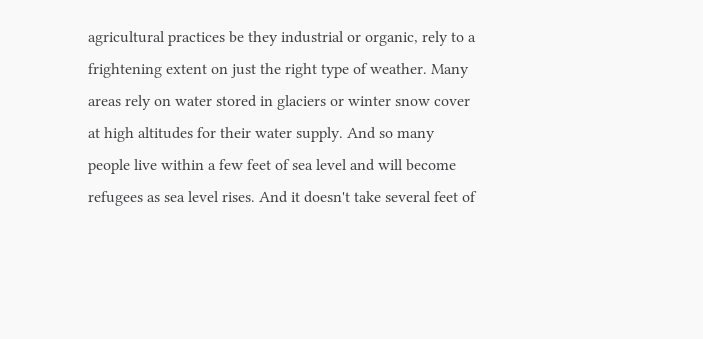agricultural practices be they industrial or organic, rely to a frightening extent on just the right type of weather. Many areas rely on water stored in glaciers or winter snow cover at high altitudes for their water supply. And so many people live within a few feet of sea level and will become refugees as sea level rises. And it doesn't take several feet of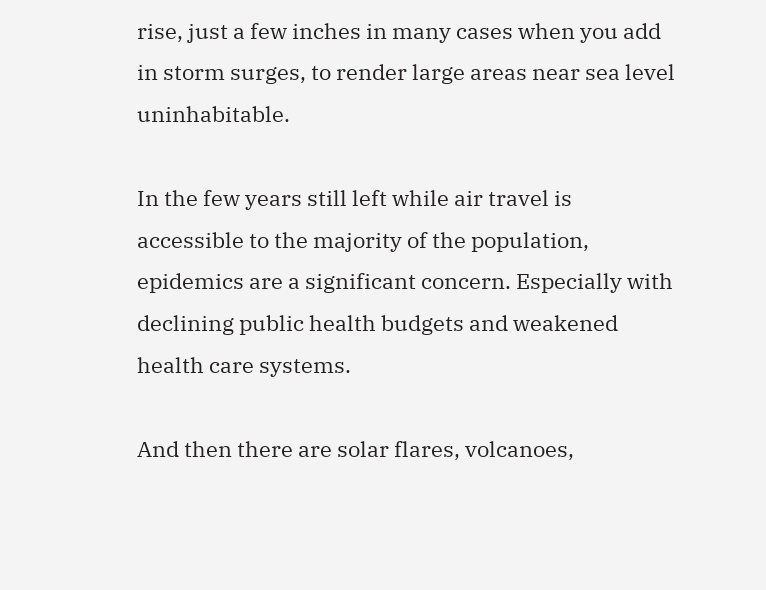rise, just a few inches in many cases when you add in storm surges, to render large areas near sea level uninhabitable.

In the few years still left while air travel is accessible to the majority of the population, epidemics are a significant concern. Especially with declining public health budgets and weakened health care systems.

And then there are solar flares, volcanoes,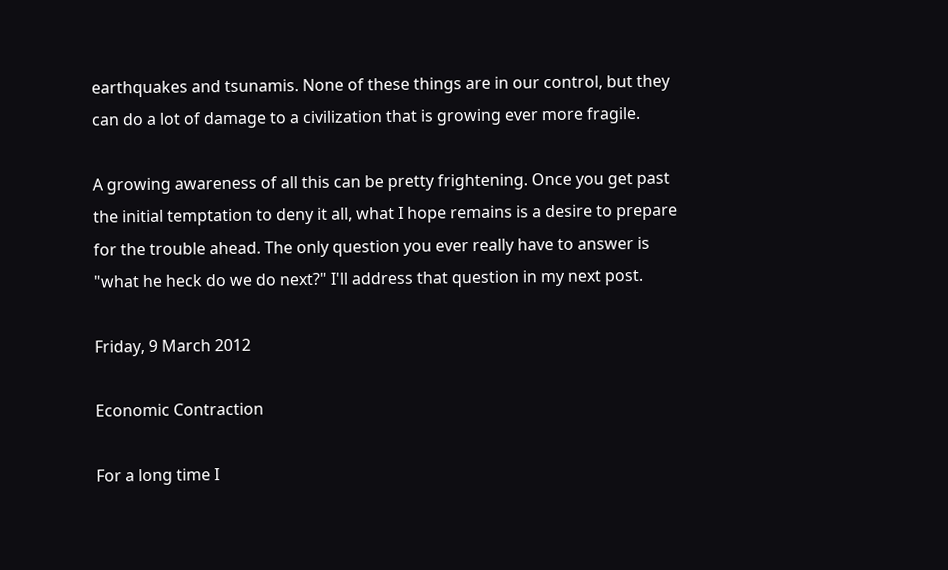earthquakes and tsunamis. None of these things are in our control, but they can do a lot of damage to a civilization that is growing ever more fragile.

A growing awareness of all this can be pretty frightening. Once you get past the initial temptation to deny it all, what I hope remains is a desire to prepare for the trouble ahead. The only question you ever really have to answer is "what he heck do we do next?" I'll address that question in my next post.

Friday, 9 March 2012

Economic Contraction

For a long time I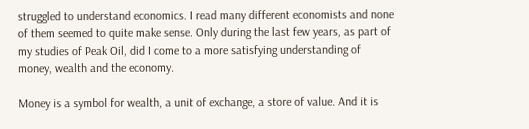struggled to understand economics. I read many different economists and none of them seemed to quite make sense. Only during the last few years, as part of my studies of Peak Oil, did I come to a more satisfying understanding of money, wealth and the economy.

Money is a symbol for wealth, a unit of exchange, a store of value. And it is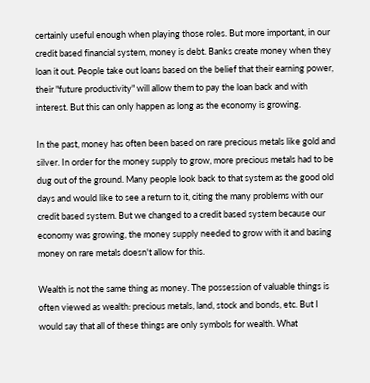certainly useful enough when playing those roles. But more important, in our credit based financial system, money is debt. Banks create money when they loan it out. People take out loans based on the belief that their earning power, their "future productivity" will allow them to pay the loan back and with interest. But this can only happen as long as the economy is growing.

In the past, money has often been based on rare precious metals like gold and silver. In order for the money supply to grow, more precious metals had to be dug out of the ground. Many people look back to that system as the good old days and would like to see a return to it, citing the many problems with our credit based system. But we changed to a credit based system because our economy was growing, the money supply needed to grow with it and basing money on rare metals doesn't allow for this.

Wealth is not the same thing as money. The possession of valuable things is often viewed as wealth: precious metals, land, stock and bonds, etc. But I would say that all of these things are only symbols for wealth. What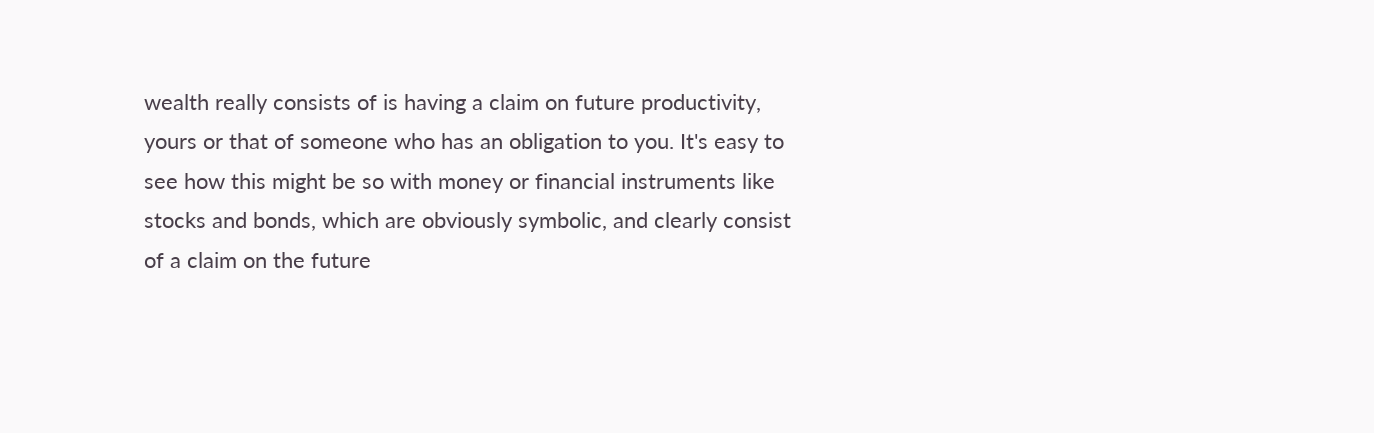wealth really consists of is having a claim on future productivity, yours or that of someone who has an obligation to you. It's easy to see how this might be so with money or financial instruments like stocks and bonds, which are obviously symbolic, and clearly consist of a claim on the future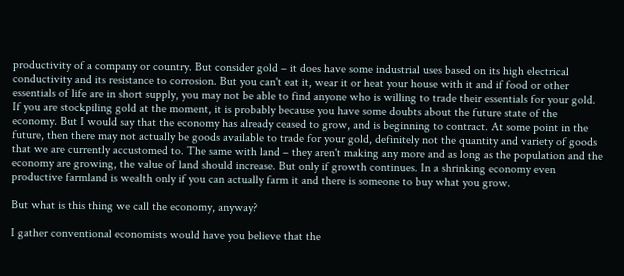productivity of a company or country. But consider gold – it does have some industrial uses based on its high electrical conductivity and its resistance to corrosion. But you can't eat it, wear it or heat your house with it and if food or other essentials of life are in short supply, you may not be able to find anyone who is willing to trade their essentials for your gold. If you are stockpiling gold at the moment, it is probably because you have some doubts about the future state of the economy. But I would say that the economy has already ceased to grow, and is beginning to contract. At some point in the future, then there may not actually be goods available to trade for your gold, definitely not the quantity and variety of goods that we are currently accustomed to. The same with land – they aren't making any more and as long as the population and the economy are growing, the value of land should increase. But only if growth continues. In a shrinking economy even productive farmland is wealth only if you can actually farm it and there is someone to buy what you grow.

But what is this thing we call the economy, anyway?

I gather conventional economists would have you believe that the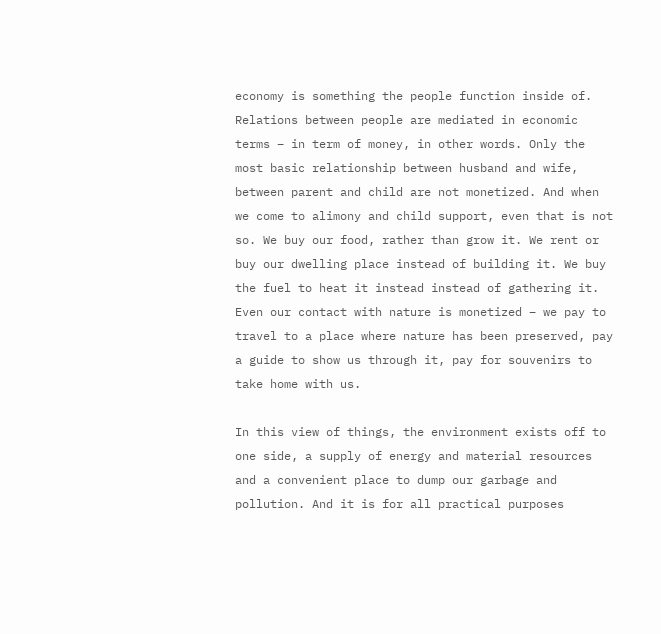economy is something the people function inside of. Relations between people are mediated in economic terms – in term of money, in other words. Only the most basic relationship between husband and wife, between parent and child are not monetized. And when we come to alimony and child support, even that is not so. We buy our food, rather than grow it. We rent or buy our dwelling place instead of building it. We buy the fuel to heat it instead instead of gathering it. Even our contact with nature is monetized – we pay to travel to a place where nature has been preserved, pay a guide to show us through it, pay for souvenirs to take home with us.

In this view of things, the environment exists off to one side, a supply of energy and material resources and a convenient place to dump our garbage and pollution. And it is for all practical purposes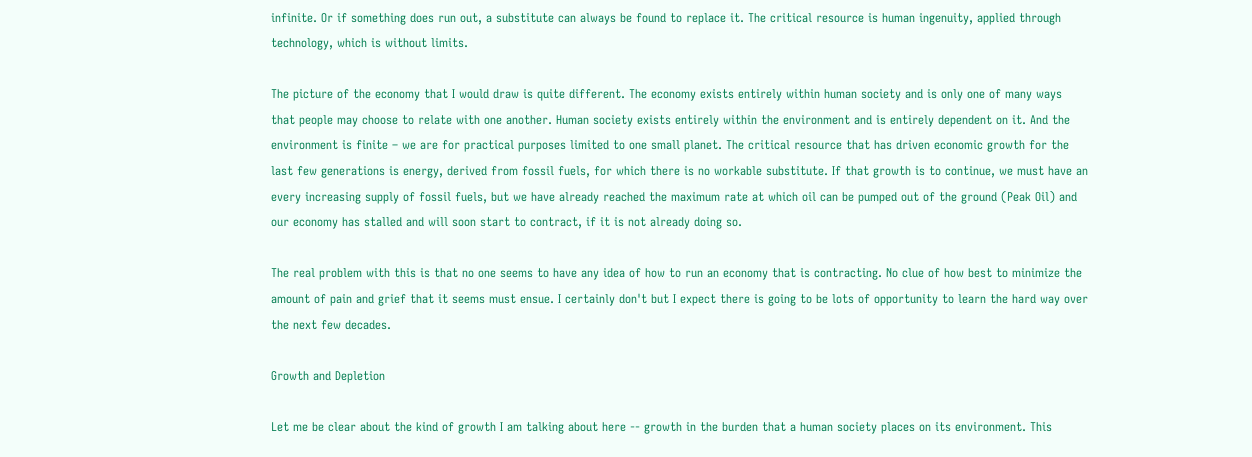infinite. Or if something does run out, a substitute can always be found to replace it. The critical resource is human ingenuity, applied through technology, which is without limits.

The picture of the economy that I would draw is quite different. The economy exists entirely within human society and is only one of many ways that people may choose to relate with one another. Human society exists entirely within the environment and is entirely dependent on it. And the environment is finite – we are for practical purposes limited to one small planet. The critical resource that has driven economic growth for the last few generations is energy, derived from fossil fuels, for which there is no workable substitute. If that growth is to continue, we must have an every increasing supply of fossil fuels, but we have already reached the maximum rate at which oil can be pumped out of the ground (Peak Oil) and our economy has stalled and will soon start to contract, if it is not already doing so.

The real problem with this is that no one seems to have any idea of how to run an economy that is contracting. No clue of how best to minimize the amount of pain and grief that it seems must ensue. I certainly don't but I expect there is going to be lots of opportunity to learn the hard way over the next few decades.

Growth and Depletion

Let me be clear about the kind of growth I am talking about here -- growth in the burden that a human society places on its environment. This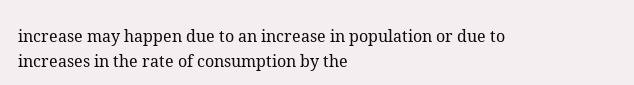increase may happen due to an increase in population or due to increases in the rate of consumption by the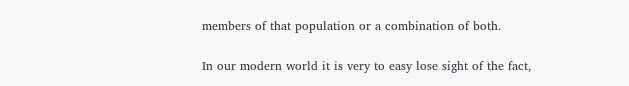members of that population or a combination of both.

In our modern world it is very to easy lose sight of the fact,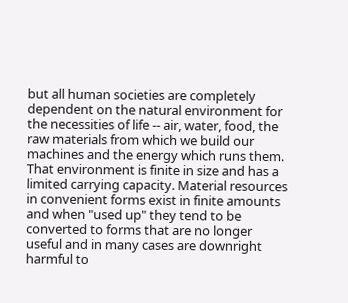but all human societies are completely dependent on the natural environment for the necessities of life -- air, water, food, the raw materials from which we build our machines and the energy which runs them. That environment is finite in size and has a limited carrying capacity. Material resources in convenient forms exist in finite amounts and when "used up" they tend to be converted to forms that are no longer useful and in many cases are downright harmful to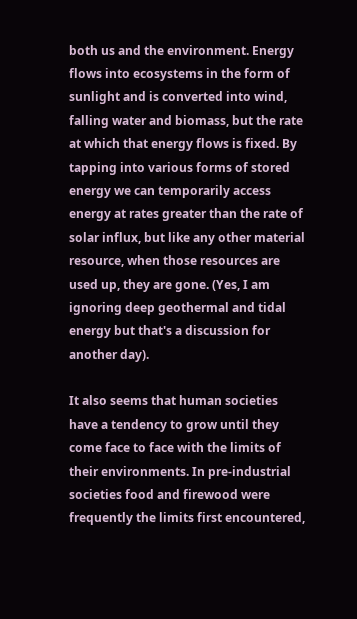both us and the environment. Energy flows into ecosystems in the form of sunlight and is converted into wind, falling water and biomass, but the rate at which that energy flows is fixed. By tapping into various forms of stored energy we can temporarily access energy at rates greater than the rate of solar influx, but like any other material resource, when those resources are used up, they are gone. (Yes, I am ignoring deep geothermal and tidal energy but that's a discussion for another day).

It also seems that human societies have a tendency to grow until they come face to face with the limits of their environments. In pre-industrial societies food and firewood were frequently the limits first encountered,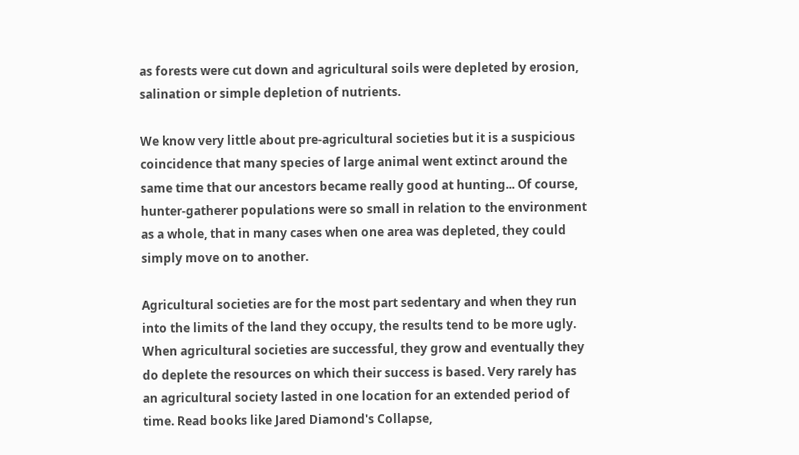as forests were cut down and agricultural soils were depleted by erosion, salination or simple depletion of nutrients.

We know very little about pre-agricultural societies but it is a suspicious coincidence that many species of large animal went extinct around the same time that our ancestors became really good at hunting... Of course, hunter-gatherer populations were so small in relation to the environment as a whole, that in many cases when one area was depleted, they could simply move on to another.

Agricultural societies are for the most part sedentary and when they run into the limits of the land they occupy, the results tend to be more ugly. When agricultural societies are successful, they grow and eventually they do deplete the resources on which their success is based. Very rarely has an agricultural society lasted in one location for an extended period of time. Read books like Jared Diamond's Collapse,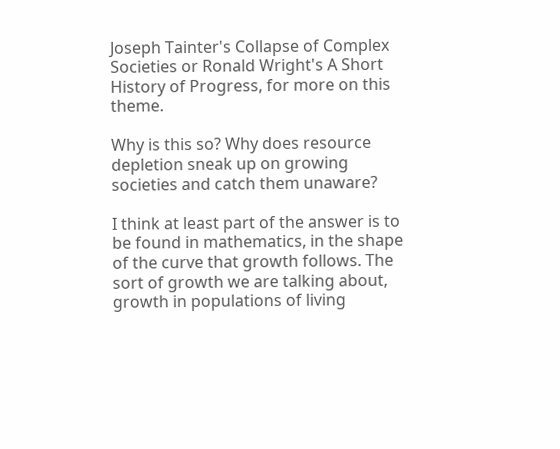Joseph Tainter's Collapse of Complex Societies or Ronald Wright's A Short History of Progress, for more on this theme.

Why is this so? Why does resource depletion sneak up on growing societies and catch them unaware?

I think at least part of the answer is to be found in mathematics, in the shape of the curve that growth follows. The sort of growth we are talking about, growth in populations of living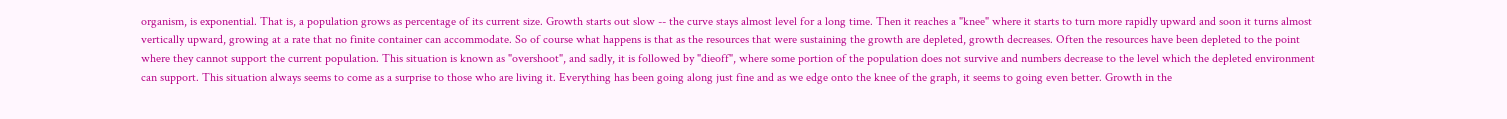organism, is exponential. That is, a population grows as percentage of its current size. Growth starts out slow -- the curve stays almost level for a long time. Then it reaches a "knee" where it starts to turn more rapidly upward and soon it turns almost vertically upward, growing at a rate that no finite container can accommodate. So of course what happens is that as the resources that were sustaining the growth are depleted, growth decreases. Often the resources have been depleted to the point where they cannot support the current population. This situation is known as "overshoot", and sadly, it is followed by "dieoff", where some portion of the population does not survive and numbers decrease to the level which the depleted environment can support. This situation always seems to come as a surprise to those who are living it. Everything has been going along just fine and as we edge onto the knee of the graph, it seems to going even better. Growth in the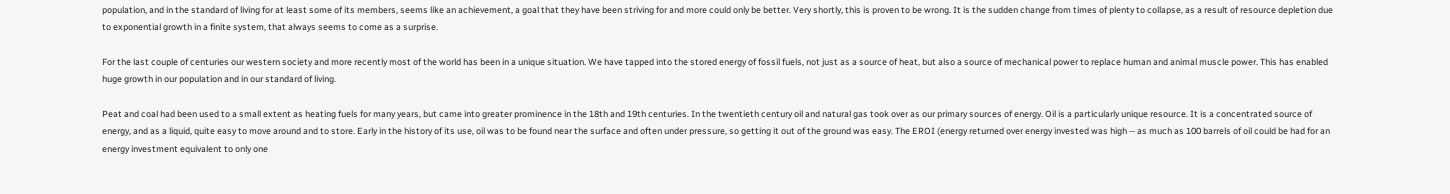population, and in the standard of living for at least some of its members, seems like an achievement, a goal that they have been striving for and more could only be better. Very shortly, this is proven to be wrong. It is the sudden change from times of plenty to collapse, as a result of resource depletion due to exponential growth in a finite system, that always seems to come as a surprise.

For the last couple of centuries our western society and more recently most of the world has been in a unique situation. We have tapped into the stored energy of fossil fuels, not just as a source of heat, but also a source of mechanical power to replace human and animal muscle power. This has enabled huge growth in our population and in our standard of living.

Peat and coal had been used to a small extent as heating fuels for many years, but came into greater prominence in the 18th and 19th centuries. In the twentieth century oil and natural gas took over as our primary sources of energy. Oil is a particularly unique resource. It is a concentrated source of energy, and as a liquid, quite easy to move around and to store. Early in the history of its use, oil was to be found near the surface and often under pressure, so getting it out of the ground was easy. The EROI (energy returned over energy invested was high -- as much as 100 barrels of oil could be had for an energy investment equivalent to only one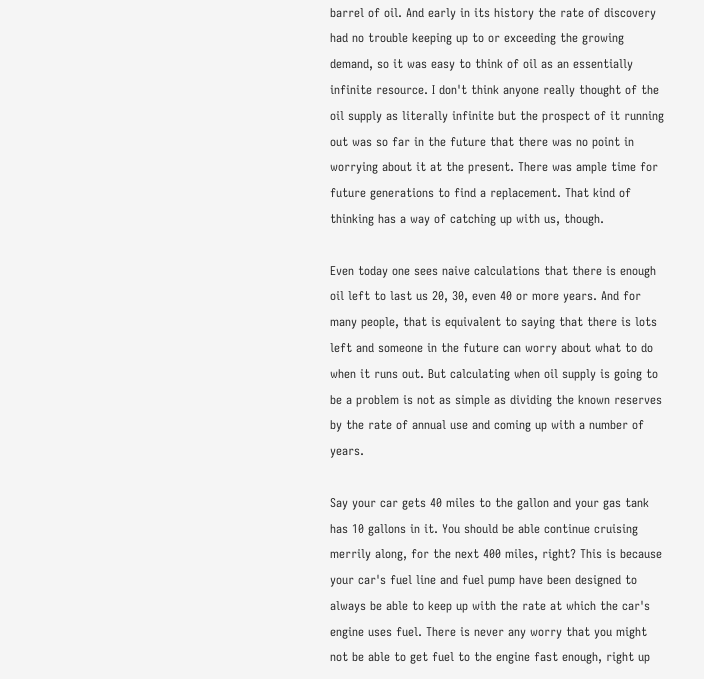barrel of oil. And early in its history the rate of discovery had no trouble keeping up to or exceeding the growing demand, so it was easy to think of oil as an essentially infinite resource. I don't think anyone really thought of the oil supply as literally infinite but the prospect of it running out was so far in the future that there was no point in worrying about it at the present. There was ample time for future generations to find a replacement. That kind of thinking has a way of catching up with us, though.

Even today one sees naive calculations that there is enough oil left to last us 20, 30, even 40 or more years. And for many people, that is equivalent to saying that there is lots left and someone in the future can worry about what to do when it runs out. But calculating when oil supply is going to be a problem is not as simple as dividing the known reserves by the rate of annual use and coming up with a number of years.

Say your car gets 40 miles to the gallon and your gas tank has 10 gallons in it. You should be able continue cruising merrily along, for the next 400 miles, right? This is because your car's fuel line and fuel pump have been designed to always be able to keep up with the rate at which the car's engine uses fuel. There is never any worry that you might not be able to get fuel to the engine fast enough, right up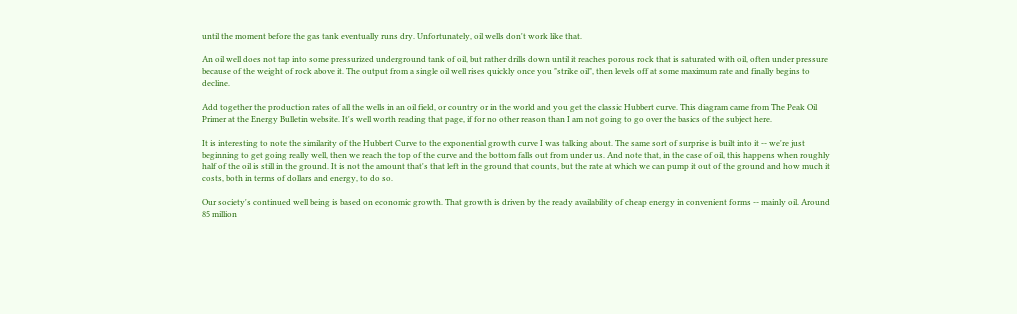until the moment before the gas tank eventually runs dry. Unfortunately, oil wells don't work like that.

An oil well does not tap into some pressurized underground tank of oil, but rather drills down until it reaches porous rock that is saturated with oil, often under pressure because of the weight of rock above it. The output from a single oil well rises quickly once you "strike oil", then levels off at some maximum rate and finally begins to decline.

Add together the production rates of all the wells in an oil field, or country or in the world and you get the classic Hubbert curve. This diagram came from The Peak Oil Primer at the Energy Bulletin website. It's well worth reading that page, if for no other reason than I am not going to go over the basics of the subject here.

It is interesting to note the similarity of the Hubbert Curve to the exponential growth curve I was talking about. The same sort of surprise is built into it -- we're just beginning to get going really well, then we reach the top of the curve and the bottom falls out from under us. And note that, in the case of oil, this happens when roughly half of the oil is still in the ground. It is not the amount that's that left in the ground that counts, but the rate at which we can pump it out of the ground and how much it costs, both in terms of dollars and energy, to do so.

Our society's continued well being is based on economic growth. That growth is driven by the ready availability of cheap energy in convenient forms -- mainly oil. Around 85 million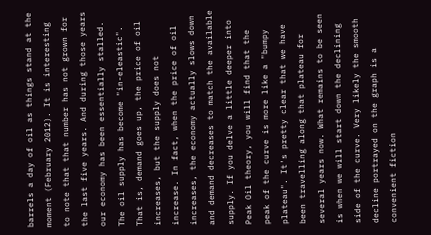barrels a day of oil as things stand at the moment (February 2012). It is interesting to note that that number has not grown for the last five years. And during those years our economy has been essentially stalled. The oil supply has become "in-eleastic". That is, demand goes up, the price of oil increases, but the supply does not increase. In fact, when the price of oil increases, the economy actually slows down and demand decreases to match the available supply. If you delve a little deeper into Peak Oil theory, you will find that the peak of the curve is more like a "bumpy plateau". It's pretty clear that we have been travelling along that plateau for several years now. What remains to be seen is when we will start down the declining side of the curve. Very likely the smooth decline portrayed on the graph is a convenient fiction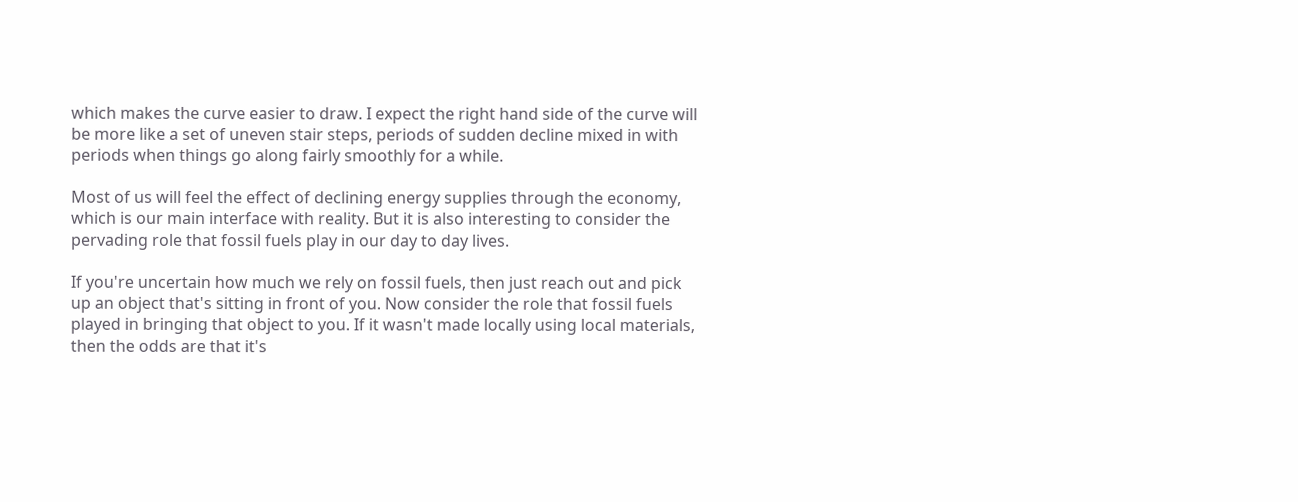which makes the curve easier to draw. I expect the right hand side of the curve will be more like a set of uneven stair steps, periods of sudden decline mixed in with periods when things go along fairly smoothly for a while.

Most of us will feel the effect of declining energy supplies through the economy, which is our main interface with reality. But it is also interesting to consider the pervading role that fossil fuels play in our day to day lives.

If you're uncertain how much we rely on fossil fuels, then just reach out and pick up an object that's sitting in front of you. Now consider the role that fossil fuels played in bringing that object to you. If it wasn't made locally using local materials, then the odds are that it's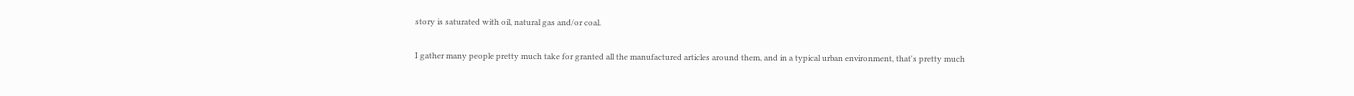story is saturated with oil, natural gas and/or coal.

I gather many people pretty much take for granted all the manufactured articles around them, and in a typical urban environment, that's pretty much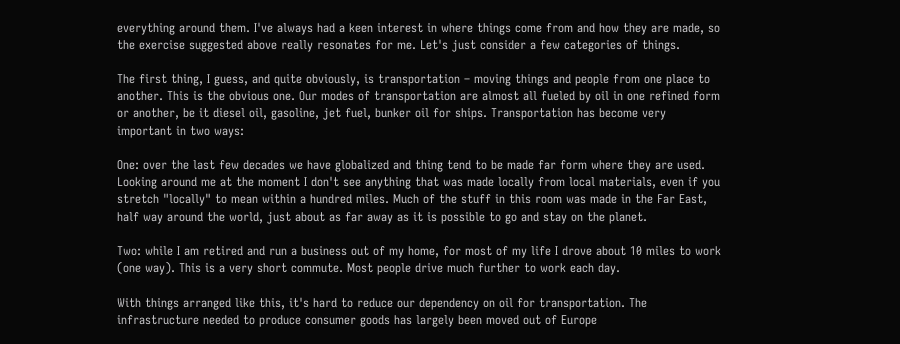everything around them. I've always had a keen interest in where things come from and how they are made, so the exercise suggested above really resonates for me. Let's just consider a few categories of things.

The first thing, I guess, and quite obviously, is transportation – moving things and people from one place to another. This is the obvious one. Our modes of transportation are almost all fueled by oil in one refined form or another, be it diesel oil, gasoline, jet fuel, bunker oil for ships. Transportation has become very important in two ways:

One: over the last few decades we have globalized and thing tend to be made far form where they are used. Looking around me at the moment I don't see anything that was made locally from local materials, even if you stretch "locally" to mean within a hundred miles. Much of the stuff in this room was made in the Far East, half way around the world, just about as far away as it is possible to go and stay on the planet.

Two: while I am retired and run a business out of my home, for most of my life I drove about 10 miles to work (one way). This is a very short commute. Most people drive much further to work each day.

With things arranged like this, it's hard to reduce our dependency on oil for transportation. The infrastructure needed to produce consumer goods has largely been moved out of Europe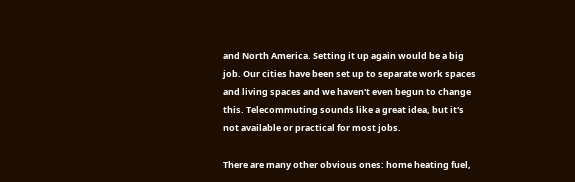and North America. Setting it up again would be a big job. Our cities have been set up to separate work spaces and living spaces and we haven't even begun to change this. Telecommuting sounds like a great idea, but it's not available or practical for most jobs.

There are many other obvious ones: home heating fuel,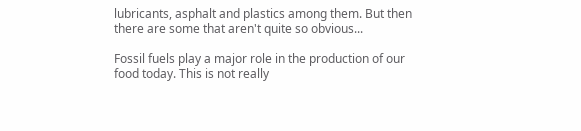lubricants, asphalt and plastics among them. But then there are some that aren't quite so obvious...

Fossil fuels play a major role in the production of our food today. This is not really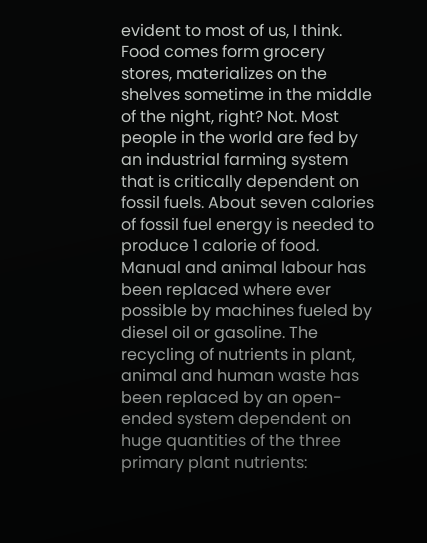evident to most of us, I think. Food comes form grocery stores, materializes on the shelves sometime in the middle of the night, right? Not. Most people in the world are fed by an industrial farming system that is critically dependent on fossil fuels. About seven calories of fossil fuel energy is needed to produce 1 calorie of food. Manual and animal labour has been replaced where ever possible by machines fueled by diesel oil or gasoline. The recycling of nutrients in plant, animal and human waste has been replaced by an open-ended system dependent on huge quantities of the three primary plant nutrients: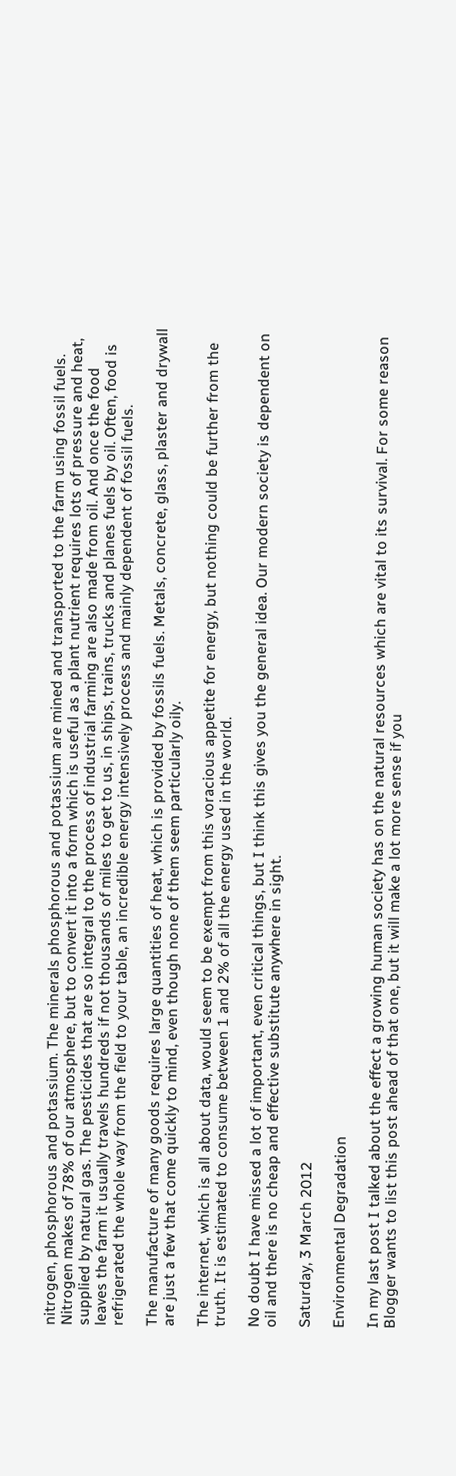nitrogen, phosphorous and potassium. The minerals phosphorous and potassium are mined and transported to the farm using fossil fuels. Nitrogen makes of 78% of our atmosphere, but to convert it into a form which is useful as a plant nutrient requires lots of pressure and heat, supplied by natural gas. The pesticides that are so integral to the process of industrial farming are also made from oil. And once the food leaves the farm it usually travels hundreds if not thousands of miles to get to us, in ships, trains, trucks and planes fuels by oil. Often, food is refrigerated the whole way from the field to your table, an incredible energy intensively process and mainly dependent of fossil fuels.

The manufacture of many goods requires large quantities of heat, which is provided by fossils fuels. Metals, concrete, glass, plaster and drywall are just a few that come quickly to mind, even though none of them seem particularly oily.

The internet, which is all about data, would seem to be exempt from this voracious appetite for energy, but nothing could be further from the truth. It is estimated to consume between 1 and 2% of all the energy used in the world.

No doubt I have missed a lot of important, even critical things, but I think this gives you the general idea. Our modern society is dependent on oil and there is no cheap and effective substitute anywhere in sight.

Saturday, 3 March 2012

Environmental Degradation

In my last post I talked about the effect a growing human society has on the natural resources which are vital to its survival. For some reason Blogger wants to list this post ahead of that one, but it will make a lot more sense if you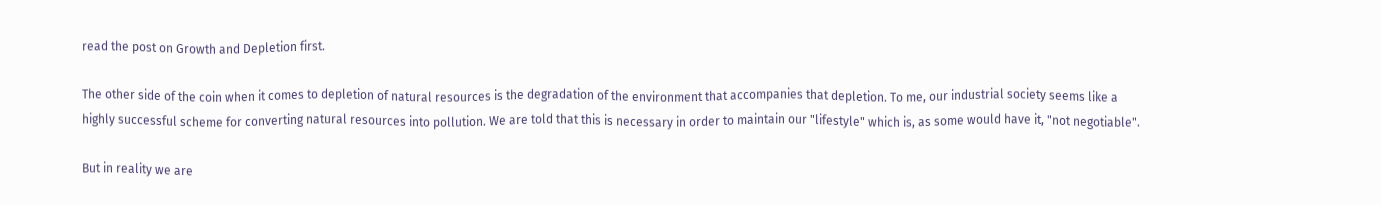read the post on Growth and Depletion first.

The other side of the coin when it comes to depletion of natural resources is the degradation of the environment that accompanies that depletion. To me, our industrial society seems like a highly successful scheme for converting natural resources into pollution. We are told that this is necessary in order to maintain our "lifestyle" which is, as some would have it, "not negotiable".

But in reality we are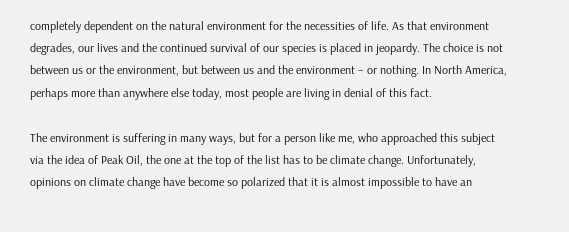completely dependent on the natural environment for the necessities of life. As that environment degrades, our lives and the continued survival of our species is placed in jeopardy. The choice is not between us or the environment, but between us and the environment – or nothing. In North America, perhaps more than anywhere else today, most people are living in denial of this fact.

The environment is suffering in many ways, but for a person like me, who approached this subject via the idea of Peak Oil, the one at the top of the list has to be climate change. Unfortunately, opinions on climate change have become so polarized that it is almost impossible to have an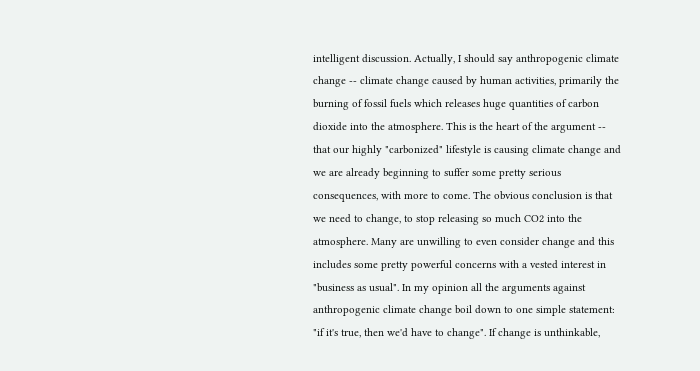intelligent discussion. Actually, I should say anthropogenic climate change -- climate change caused by human activities, primarily the burning of fossil fuels which releases huge quantities of carbon dioxide into the atmosphere. This is the heart of the argument -- that our highly "carbonized" lifestyle is causing climate change and we are already beginning to suffer some pretty serious consequences, with more to come. The obvious conclusion is that we need to change, to stop releasing so much CO2 into the atmosphere. Many are unwilling to even consider change and this includes some pretty powerful concerns with a vested interest in "business as usual". In my opinion all the arguments against anthropogenic climate change boil down to one simple statement: "if it's true, then we'd have to change". If change is unthinkable,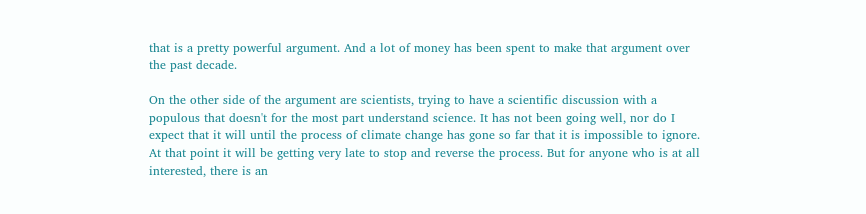that is a pretty powerful argument. And a lot of money has been spent to make that argument over the past decade.

On the other side of the argument are scientists, trying to have a scientific discussion with a populous that doesn't for the most part understand science. It has not been going well, nor do I expect that it will until the process of climate change has gone so far that it is impossible to ignore. At that point it will be getting very late to stop and reverse the process. But for anyone who is at all interested, there is an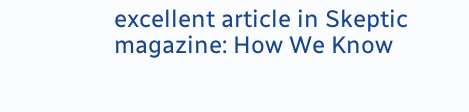excellent article in Skeptic magazine: How We Know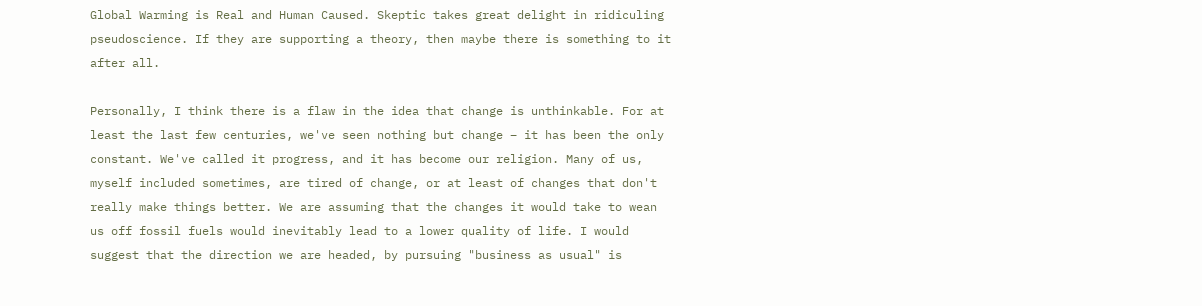Global Warming is Real and Human Caused. Skeptic takes great delight in ridiculing pseudoscience. If they are supporting a theory, then maybe there is something to it after all.

Personally, I think there is a flaw in the idea that change is unthinkable. For at least the last few centuries, we've seen nothing but change – it has been the only constant. We've called it progress, and it has become our religion. Many of us, myself included sometimes, are tired of change, or at least of changes that don't really make things better. We are assuming that the changes it would take to wean us off fossil fuels would inevitably lead to a lower quality of life. I would suggest that the direction we are headed, by pursuing "business as usual" is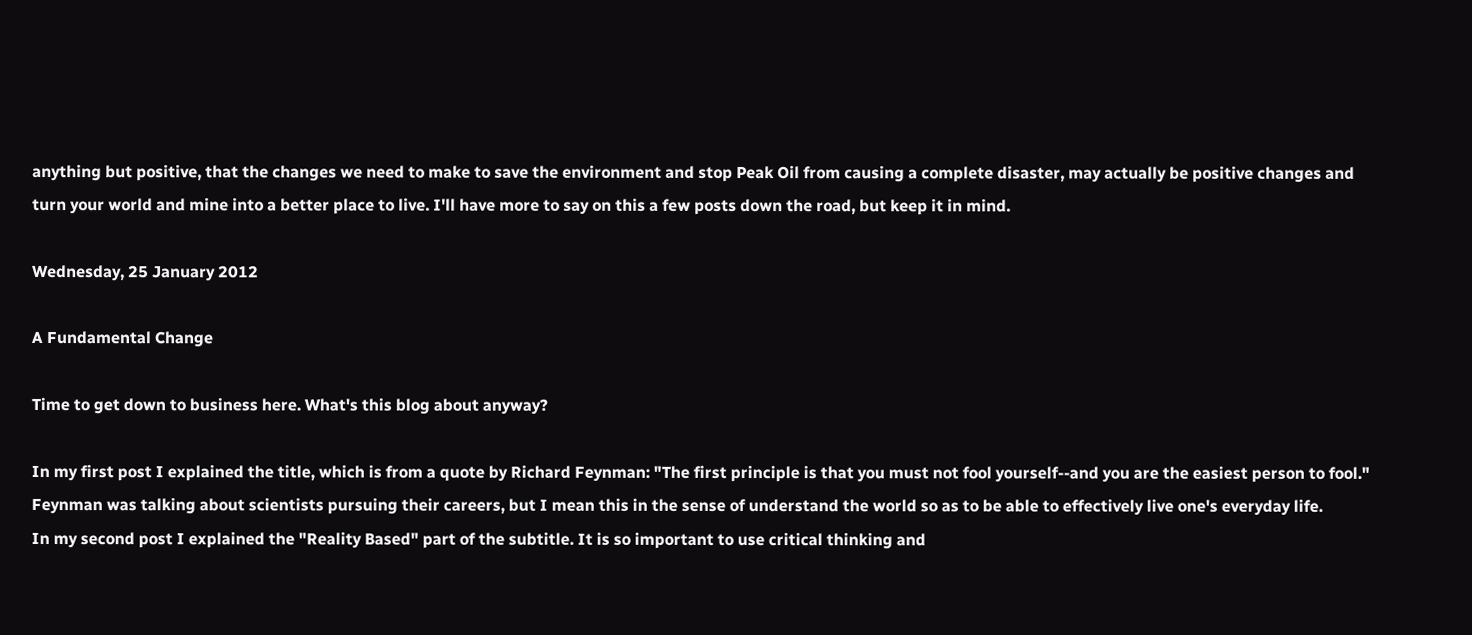anything but positive, that the changes we need to make to save the environment and stop Peak Oil from causing a complete disaster, may actually be positive changes and turn your world and mine into a better place to live. I'll have more to say on this a few posts down the road, but keep it in mind.

Wednesday, 25 January 2012

A Fundamental Change

Time to get down to business here. What's this blog about anyway?

In my first post I explained the title, which is from a quote by Richard Feynman: "The first principle is that you must not fool yourself--and you are the easiest person to fool." Feynman was talking about scientists pursuing their careers, but I mean this in the sense of understand the world so as to be able to effectively live one's everyday life.
In my second post I explained the "Reality Based" part of the subtitle. It is so important to use critical thinking and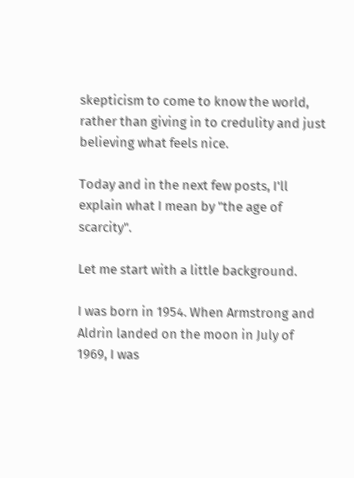skepticism to come to know the world, rather than giving in to credulity and just believing what feels nice.

Today and in the next few posts, I'll explain what I mean by "the age of scarcity".

Let me start with a little background.

I was born in 1954. When Armstrong and Aldrin landed on the moon in July of 1969, I was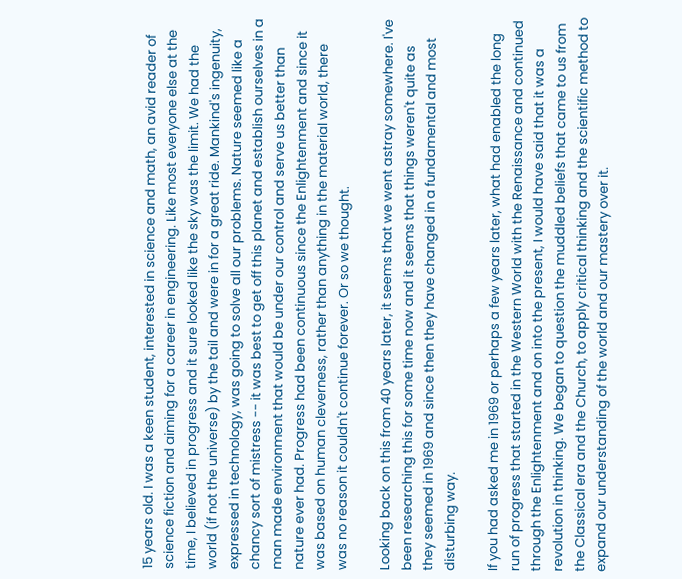15 years old. I was a keen student, interested in science and math, an avid reader of science fiction and aiming for a career in engineering. Like most everyone else at the time, I believed in progress and it sure looked like the sky was the limit. We had the world (if not the universe) by the tail and were in for a great ride. Mankind's ingenuity, expressed in technology, was going to solve all our problems. Nature seemed like a chancy sort of mistress -- it was best to get off this planet and establish ourselves in a man made environment that would be under our control and serve us better than nature ever had. Progress had been continuous since the Enlightenment and since it was based on human cleverness, rather than anything in the material world, there was no reason it couldn't continue forever. Or so we thought.

Looking back on this from 40 years later, it seems that we went astray somewhere. I've been researching this for some time now and it seems that things weren't quite as they seemed in 1969 and since then they have changed in a fundamental and most disturbing way.

If you had asked me in 1969 or perhaps a few years later, what had enabled the long run of progress that started in the Western World with the Renaissance and continued through the Enlightenment and on into the present, I would have said that it was a revolution in thinking. We began to question the muddled beliefs that came to us from the Classical era and the Church, to apply critical thinking and the scientific method to expand our understanding of the world and our mastery over it.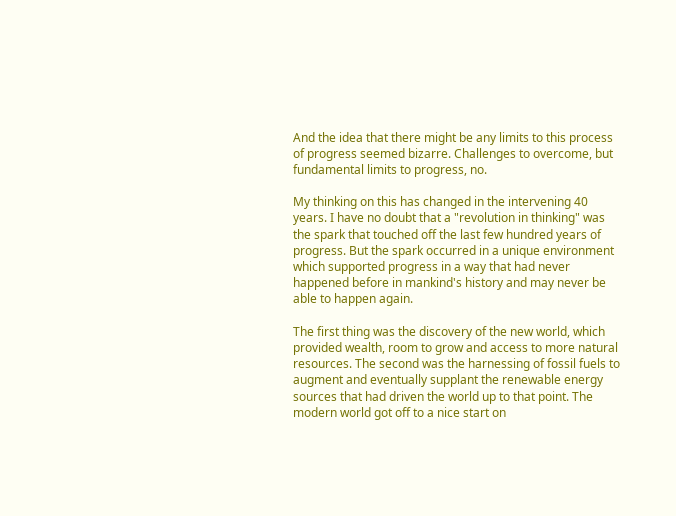And the idea that there might be any limits to this process of progress seemed bizarre. Challenges to overcome, but fundamental limits to progress, no.

My thinking on this has changed in the intervening 40 years. I have no doubt that a "revolution in thinking" was the spark that touched off the last few hundred years of progress. But the spark occurred in a unique environment which supported progress in a way that had never happened before in mankind's history and may never be able to happen again.

The first thing was the discovery of the new world, which provided wealth, room to grow and access to more natural resources. The second was the harnessing of fossil fuels to augment and eventually supplant the renewable energy sources that had driven the world up to that point. The modern world got off to a nice start on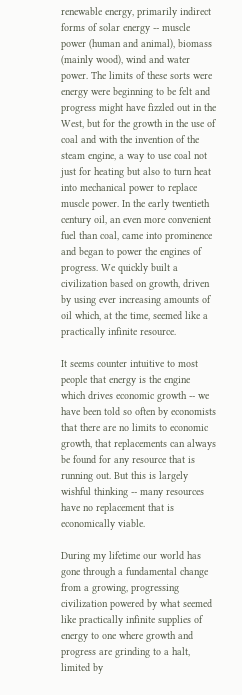renewable energy, primarily indirect forms of solar energy -- muscle power (human and animal), biomass (mainly wood), wind and water power. The limits of these sorts were energy were beginning to be felt and progress might have fizzled out in the West, but for the growth in the use of coal and with the invention of the steam engine, a way to use coal not just for heating but also to turn heat into mechanical power to replace muscle power. In the early twentieth century oil, an even more convenient fuel than coal, came into prominence and began to power the engines of progress. We quickly built a civilization based on growth, driven by using ever increasing amounts of oil which, at the time, seemed like a practically infinite resource.

It seems counter intuitive to most people that energy is the engine which drives economic growth -- we have been told so often by economists that there are no limits to economic growth, that replacements can always be found for any resource that is running out. But this is largely wishful thinking -- many resources have no replacement that is economically viable.

During my lifetime our world has gone through a fundamental change from a growing, progressing civilization powered by what seemed like practically infinite supplies of energy to one where growth and progress are grinding to a halt, limited by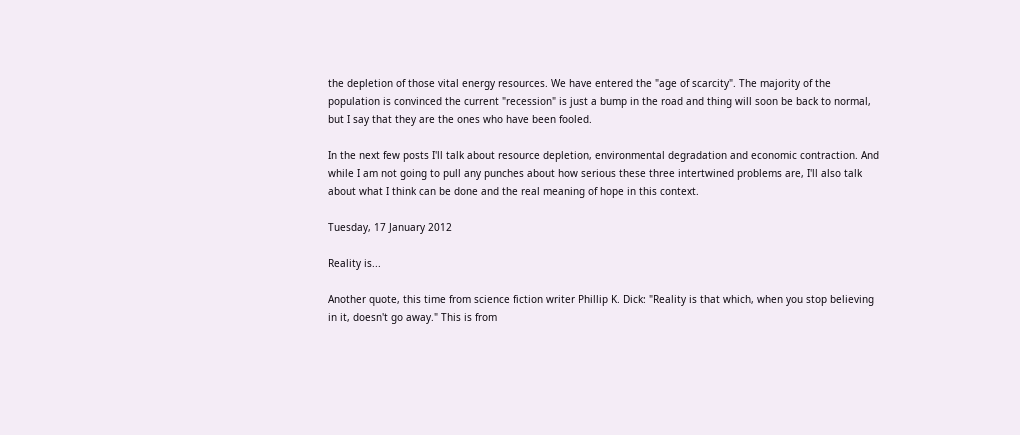the depletion of those vital energy resources. We have entered the "age of scarcity". The majority of the population is convinced the current "recession" is just a bump in the road and thing will soon be back to normal, but I say that they are the ones who have been fooled.

In the next few posts I'll talk about resource depletion, environmental degradation and economic contraction. And while I am not going to pull any punches about how serious these three intertwined problems are, I'll also talk about what I think can be done and the real meaning of hope in this context.

Tuesday, 17 January 2012

Reality is...

Another quote, this time from science fiction writer Phillip K. Dick: "Reality is that which, when you stop believing in it, doesn't go away." This is from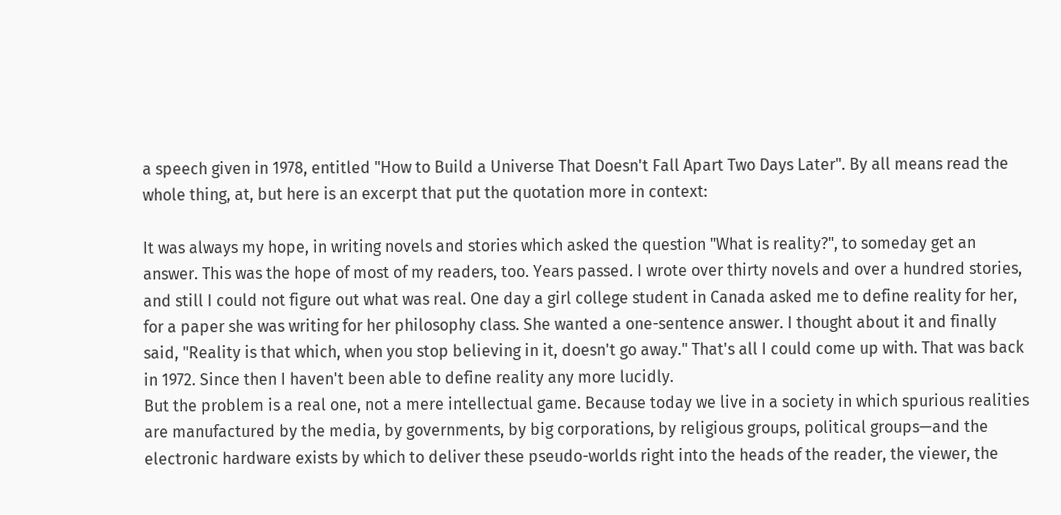a speech given in 1978, entitled "How to Build a Universe That Doesn't Fall Apart Two Days Later". By all means read the whole thing, at, but here is an excerpt that put the quotation more in context:

It was always my hope, in writing novels and stories which asked the question "What is reality?", to someday get an answer. This was the hope of most of my readers, too. Years passed. I wrote over thirty novels and over a hundred stories, and still I could not figure out what was real. One day a girl college student in Canada asked me to define reality for her, for a paper she was writing for her philosophy class. She wanted a one-sentence answer. I thought about it and finally said, "Reality is that which, when you stop believing in it, doesn't go away." That's all I could come up with. That was back in 1972. Since then I haven't been able to define reality any more lucidly.
But the problem is a real one, not a mere intellectual game. Because today we live in a society in which spurious realities are manufactured by the media, by governments, by big corporations, by religious groups, political groups—and the electronic hardware exists by which to deliver these pseudo-worlds right into the heads of the reader, the viewer, the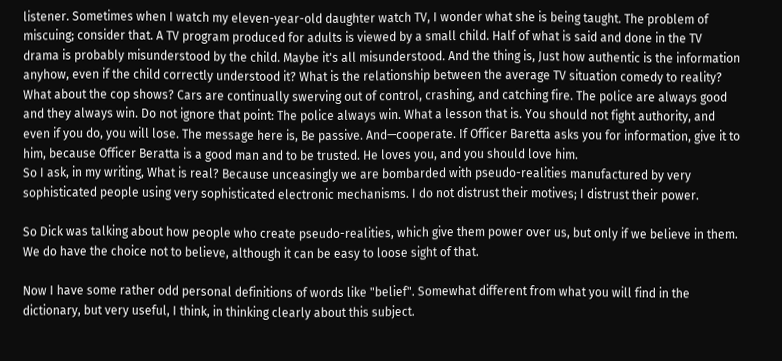listener. Sometimes when I watch my eleven-year-old daughter watch TV, I wonder what she is being taught. The problem of miscuing; consider that. A TV program produced for adults is viewed by a small child. Half of what is said and done in the TV drama is probably misunderstood by the child. Maybe it's all misunderstood. And the thing is, Just how authentic is the information anyhow, even if the child correctly understood it? What is the relationship between the average TV situation comedy to reality? What about the cop shows? Cars are continually swerving out of control, crashing, and catching fire. The police are always good and they always win. Do not ignore that point: The police always win. What a lesson that is. You should not fight authority, and even if you do, you will lose. The message here is, Be passive. And—cooperate. If Officer Baretta asks you for information, give it to him, because Officer Beratta is a good man and to be trusted. He loves you, and you should love him.
So I ask, in my writing, What is real? Because unceasingly we are bombarded with pseudo-realities manufactured by very sophisticated people using very sophisticated electronic mechanisms. I do not distrust their motives; I distrust their power.

So Dick was talking about how people who create pseudo-realities, which give them power over us, but only if we believe in them. We do have the choice not to believe, although it can be easy to loose sight of that.

Now I have some rather odd personal definitions of words like "belief". Somewhat different from what you will find in the dictionary, but very useful, I think, in thinking clearly about this subject.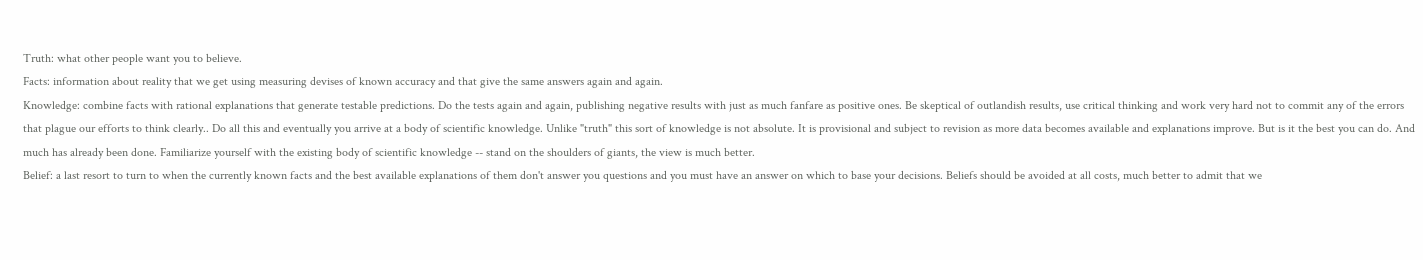Truth: what other people want you to believe.
Facts: information about reality that we get using measuring devises of known accuracy and that give the same answers again and again.
Knowledge: combine facts with rational explanations that generate testable predictions. Do the tests again and again, publishing negative results with just as much fanfare as positive ones. Be skeptical of outlandish results, use critical thinking and work very hard not to commit any of the errors that plague our efforts to think clearly.. Do all this and eventually you arrive at a body of scientific knowledge. Unlike "truth" this sort of knowledge is not absolute. It is provisional and subject to revision as more data becomes available and explanations improve. But is it the best you can do. And much has already been done. Familiarize yourself with the existing body of scientific knowledge -- stand on the shoulders of giants, the view is much better.
Belief: a last resort to turn to when the currently known facts and the best available explanations of them don't answer you questions and you must have an answer on which to base your decisions. Beliefs should be avoided at all costs, much better to admit that we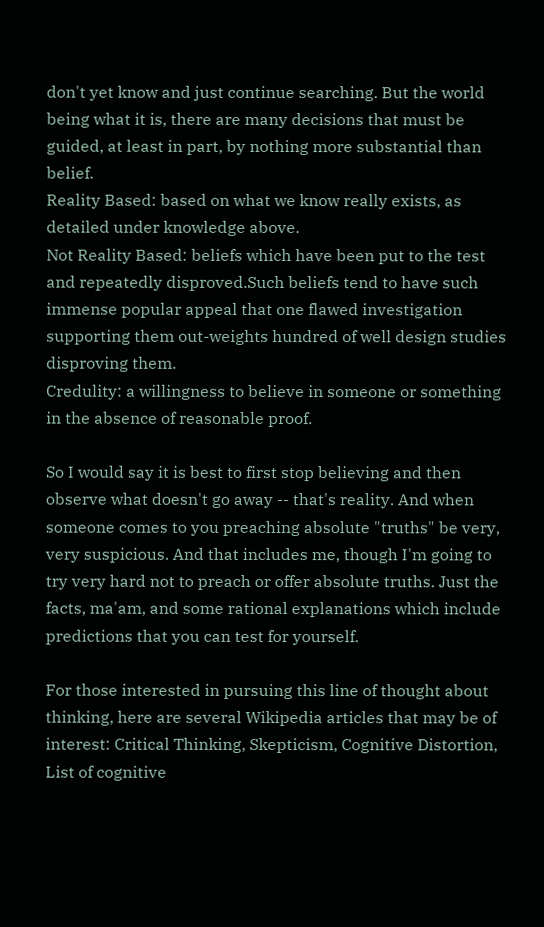don't yet know and just continue searching. But the world being what it is, there are many decisions that must be guided, at least in part, by nothing more substantial than belief.
Reality Based: based on what we know really exists, as detailed under knowledge above.
Not Reality Based: beliefs which have been put to the test and repeatedly disproved.Such beliefs tend to have such immense popular appeal that one flawed investigation supporting them out-weights hundred of well design studies disproving them.
Credulity: a willingness to believe in someone or something in the absence of reasonable proof.

So I would say it is best to first stop believing and then observe what doesn't go away -- that's reality. And when someone comes to you preaching absolute "truths" be very, very suspicious. And that includes me, though I'm going to try very hard not to preach or offer absolute truths. Just the facts, ma'am, and some rational explanations which include predictions that you can test for yourself.

For those interested in pursuing this line of thought about thinking, here are several Wikipedia articles that may be of interest: Critical Thinking, Skepticism, Cognitive Distortion, List of cognitive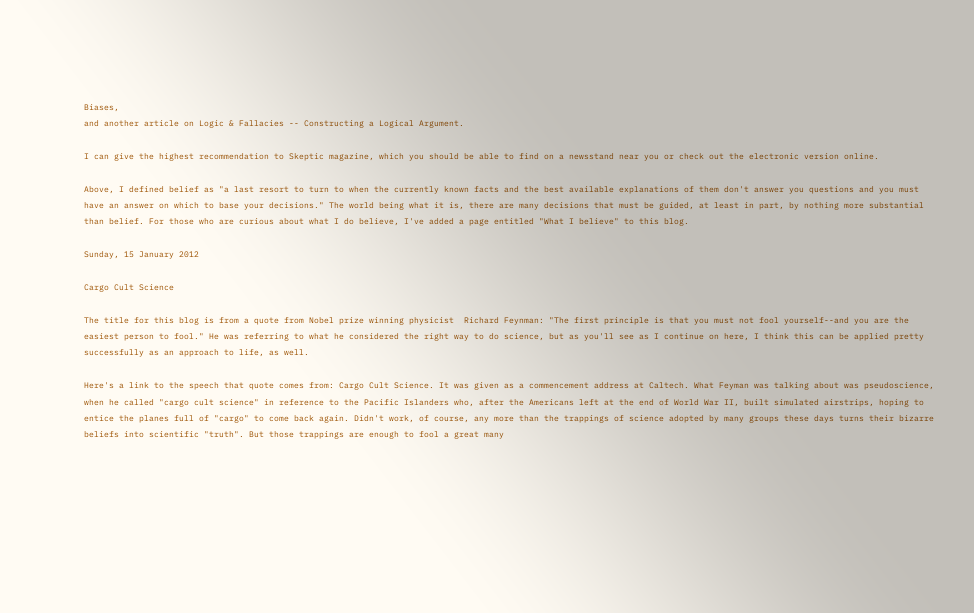Biases,
and another article on Logic & Fallacies -- Constructing a Logical Argument.

I can give the highest recommendation to Skeptic magazine, which you should be able to find on a newsstand near you or check out the electronic version online.

Above, I defined belief as "a last resort to turn to when the currently known facts and the best available explanations of them don't answer you questions and you must have an answer on which to base your decisions." The world being what it is, there are many decisions that must be guided, at least in part, by nothing more substantial than belief. For those who are curious about what I do believe, I've added a page entitled "What I believe" to this blog.

Sunday, 15 January 2012

Cargo Cult Science

The title for this blog is from a quote from Nobel prize winning physicist  Richard Feynman: "The first principle is that you must not fool yourself--and you are the easiest person to fool." He was referring to what he considered the right way to do science, but as you'll see as I continue on here, I think this can be applied pretty successfully as an approach to life, as well.

Here's a link to the speech that quote comes from: Cargo Cult Science. It was given as a commencement address at Caltech. What Feyman was talking about was pseudoscience, when he called "cargo cult science" in reference to the Pacific Islanders who, after the Americans left at the end of World War II, built simulated airstrips, hoping to entice the planes full of "cargo" to come back again. Didn't work, of course, any more than the trappings of science adopted by many groups these days turns their bizarre beliefs into scientific "truth". But those trappings are enough to fool a great many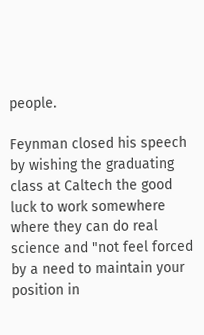people.

Feynman closed his speech by wishing the graduating class at Caltech the good luck to work somewhere where they can do real science and "not feel forced by a need to maintain your position in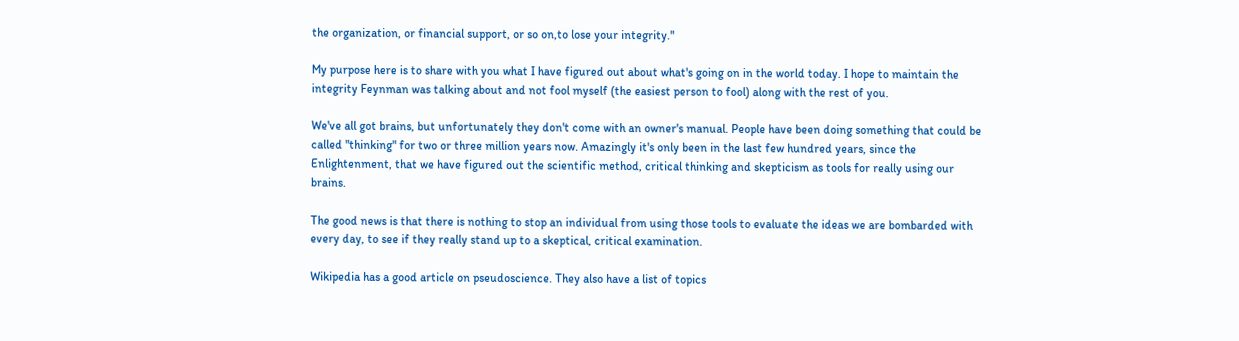the organization, or financial support, or so on,to lose your integrity."

My purpose here is to share with you what I have figured out about what's going on in the world today. I hope to maintain the integrity Feynman was talking about and not fool myself (the easiest person to fool) along with the rest of you.

We've all got brains, but unfortunately they don't come with an owner's manual. People have been doing something that could be called "thinking" for two or three million years now. Amazingly it's only been in the last few hundred years, since the Enlightenment, that we have figured out the scientific method, critical thinking and skepticism as tools for really using our brains.

The good news is that there is nothing to stop an individual from using those tools to evaluate the ideas we are bombarded with every day, to see if they really stand up to a skeptical, critical examination.

Wikipedia has a good article on pseudoscience. They also have a list of topics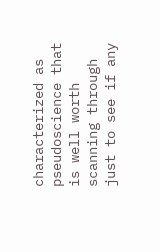characterized as pseudoscience that is well worth scanning through just to see if any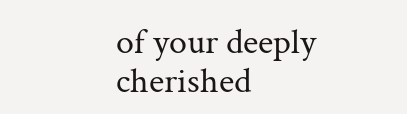of your deeply cherished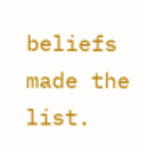beliefs made the list.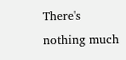There's nothing much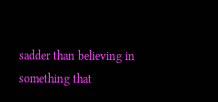sadder than believing in something that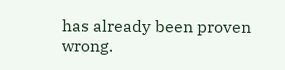has already been proven wrong.